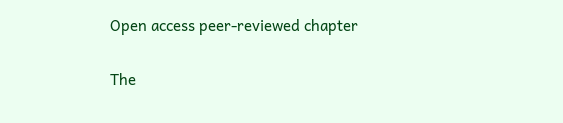Open access peer-reviewed chapter

The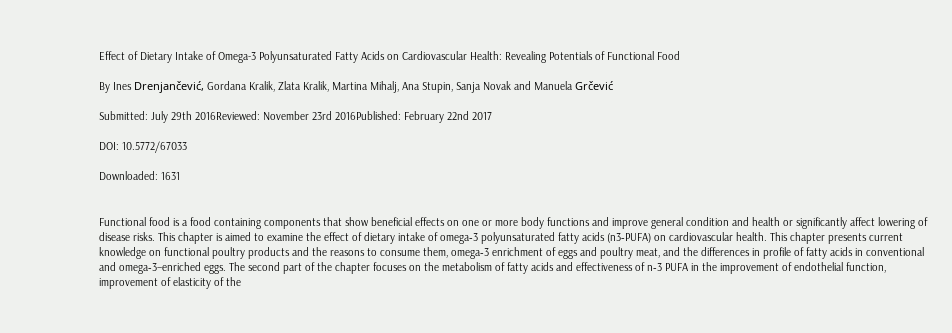Effect of Dietary Intake of Omega-3 Polyunsaturated Fatty Acids on Cardiovascular Health: Revealing Potentials of Functional Food

By Ines Drenjančević, Gordana Kralik, Zlata Kralik, Martina Mihalj, Ana Stupin, Sanja Novak and Manuela Grčević

Submitted: July 29th 2016Reviewed: November 23rd 2016Published: February 22nd 2017

DOI: 10.5772/67033

Downloaded: 1631


Functional food is a food containing components that show beneficial effects on one or more body functions and improve general condition and health or significantly affect lowering of disease risks. This chapter is aimed to examine the effect of dietary intake of omega‐3 polyunsaturated fatty acids (n3‐PUFA) on cardiovascular health. This chapter presents current knowledge on functional poultry products and the reasons to consume them, omega‐3 enrichment of eggs and poultry meat, and the differences in profile of fatty acids in conventional and omega‐3–enriched eggs. The second part of the chapter focuses on the metabolism of fatty acids and effectiveness of n‐3 PUFA in the improvement of endothelial function, improvement of elasticity of the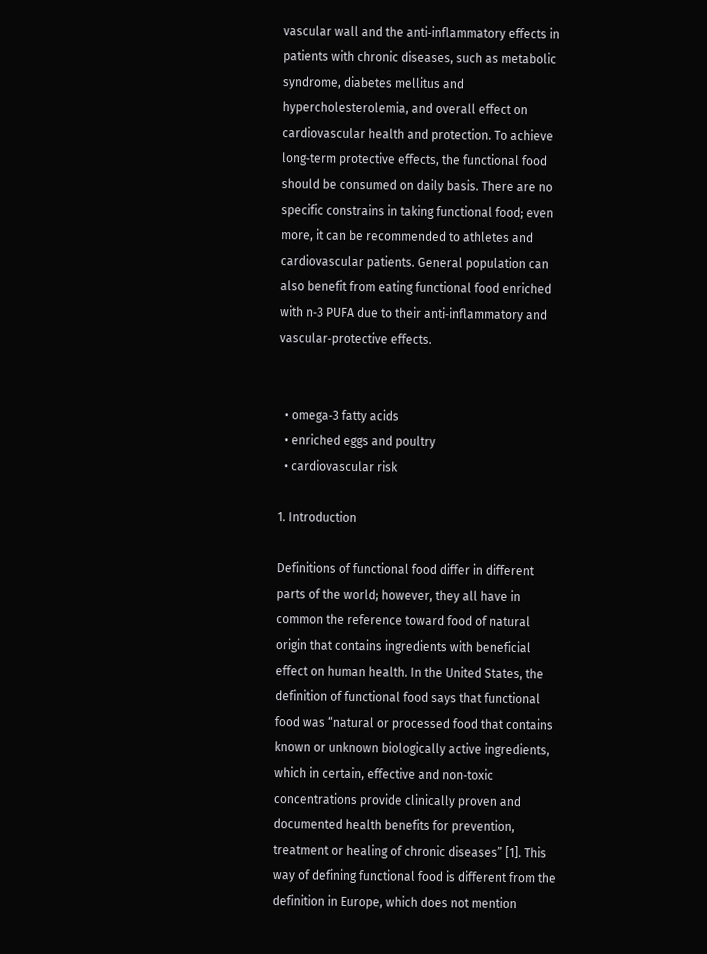vascular wall and the anti‐inflammatory effects in patients with chronic diseases, such as metabolic syndrome, diabetes mellitus and hypercholesterolemia, and overall effect on cardiovascular health and protection. To achieve long‐term protective effects, the functional food should be consumed on daily basis. There are no specific constrains in taking functional food; even more, it can be recommended to athletes and cardiovascular patients. General population can also benefit from eating functional food enriched with n‐3 PUFA due to their anti‐inflammatory and vascular‐protective effects.


  • omega‐3 fatty acids
  • enriched eggs and poultry
  • cardiovascular risk

1. Introduction

Definitions of functional food differ in different parts of the world; however, they all have in common the reference toward food of natural origin that contains ingredients with beneficial effect on human health. In the United States, the definition of functional food says that functional food was “natural or processed food that contains known or unknown biologically active ingredients, which in certain, effective and non‐toxic concentrations provide clinically proven and documented health benefits for prevention, treatment or healing of chronic diseases” [1]. This way of defining functional food is different from the definition in Europe, which does not mention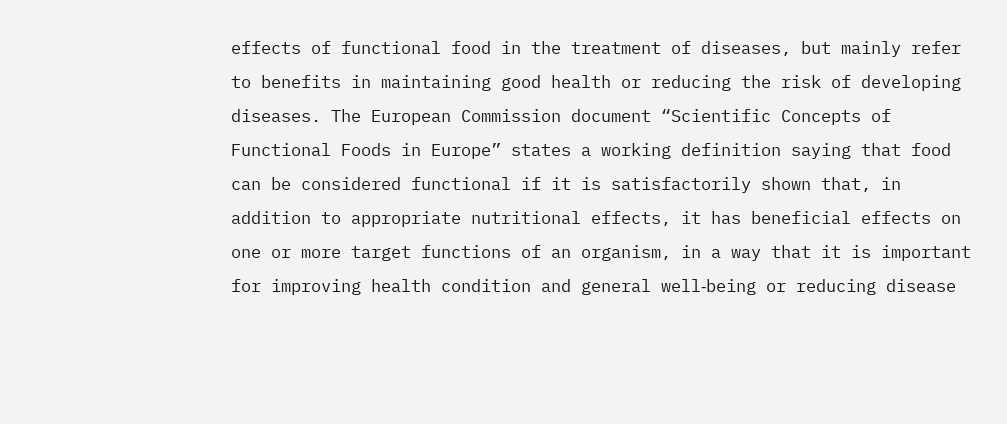effects of functional food in the treatment of diseases, but mainly refer to benefits in maintaining good health or reducing the risk of developing diseases. The European Commission document “Scientific Concepts of Functional Foods in Europe” states a working definition saying that food can be considered functional if it is satisfactorily shown that, in addition to appropriate nutritional effects, it has beneficial effects on one or more target functions of an organism, in a way that it is important for improving health condition and general well‐being or reducing disease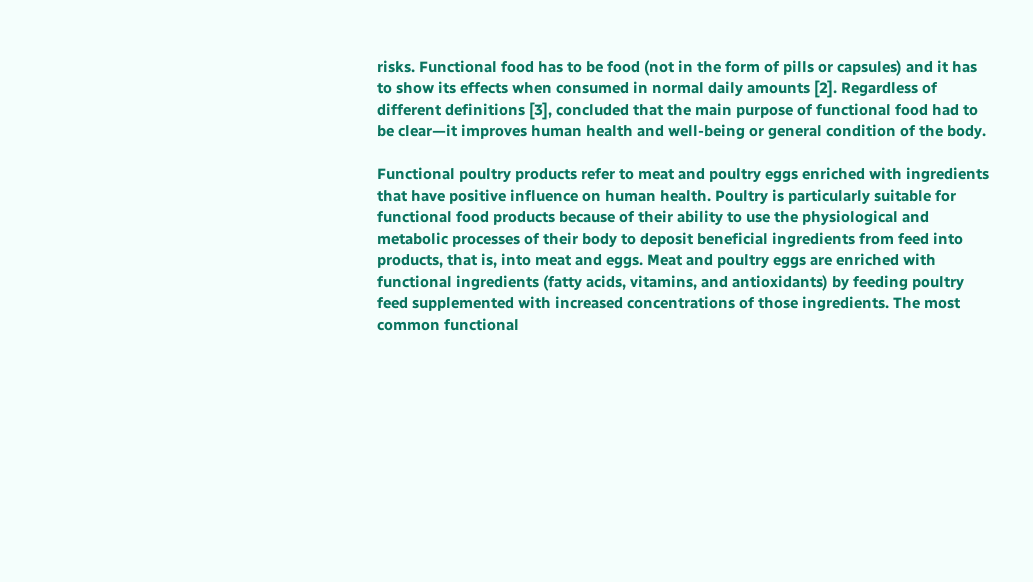risks. Functional food has to be food (not in the form of pills or capsules) and it has to show its effects when consumed in normal daily amounts [2]. Regardless of different definitions [3], concluded that the main purpose of functional food had to be clear—it improves human health and well‐being or general condition of the body.

Functional poultry products refer to meat and poultry eggs enriched with ingredients that have positive influence on human health. Poultry is particularly suitable for functional food products because of their ability to use the physiological and metabolic processes of their body to deposit beneficial ingredients from feed into products, that is, into meat and eggs. Meat and poultry eggs are enriched with functional ingredients (fatty acids, vitamins, and antioxidants) by feeding poultry feed supplemented with increased concentrations of those ingredients. The most common functional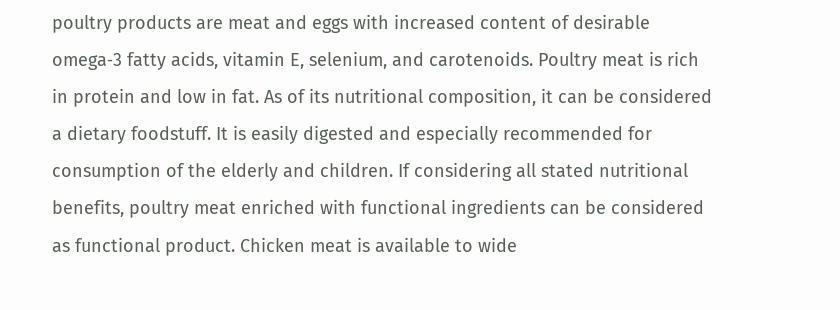poultry products are meat and eggs with increased content of desirable omega‐3 fatty acids, vitamin E, selenium, and carotenoids. Poultry meat is rich in protein and low in fat. As of its nutritional composition, it can be considered a dietary foodstuff. It is easily digested and especially recommended for consumption of the elderly and children. If considering all stated nutritional benefits, poultry meat enriched with functional ingredients can be considered as functional product. Chicken meat is available to wide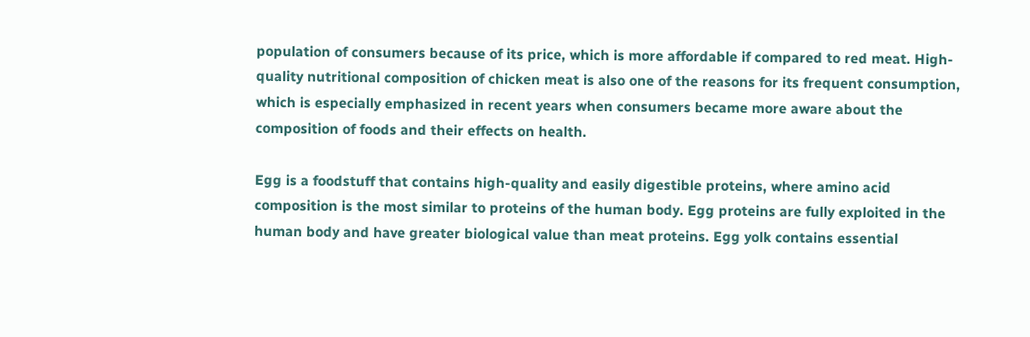population of consumers because of its price, which is more affordable if compared to red meat. High‐quality nutritional composition of chicken meat is also one of the reasons for its frequent consumption, which is especially emphasized in recent years when consumers became more aware about the composition of foods and their effects on health.

Egg is a foodstuff that contains high‐quality and easily digestible proteins, where amino acid composition is the most similar to proteins of the human body. Egg proteins are fully exploited in the human body and have greater biological value than meat proteins. Egg yolk contains essential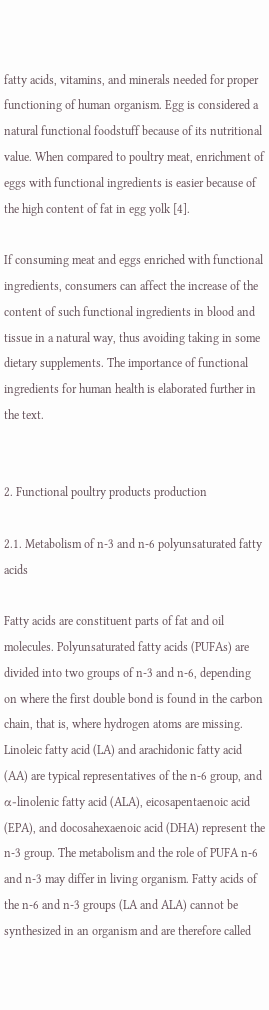fatty acids, vitamins, and minerals needed for proper functioning of human organism. Egg is considered a natural functional foodstuff because of its nutritional value. When compared to poultry meat, enrichment of eggs with functional ingredients is easier because of the high content of fat in egg yolk [4].

If consuming meat and eggs enriched with functional ingredients, consumers can affect the increase of the content of such functional ingredients in blood and tissue in a natural way, thus avoiding taking in some dietary supplements. The importance of functional ingredients for human health is elaborated further in the text.


2. Functional poultry products production

2.1. Metabolism of n‐3 and n‐6 polyunsaturated fatty acids

Fatty acids are constituent parts of fat and oil molecules. Polyunsaturated fatty acids (PUFAs) are divided into two groups of n‐3 and n‐6, depending on where the first double bond is found in the carbon chain, that is, where hydrogen atoms are missing. Linoleic fatty acid (LA) and arachidonic fatty acid (AA) are typical representatives of the n‐6 group, and α‐linolenic fatty acid (ALA), eicosapentaenoic acid (EPA), and docosahexaenoic acid (DHA) represent the n‐3 group. The metabolism and the role of PUFA n‐6 and n‐3 may differ in living organism. Fatty acids of the n‐6 and n‐3 groups (LA and ALA) cannot be synthesized in an organism and are therefore called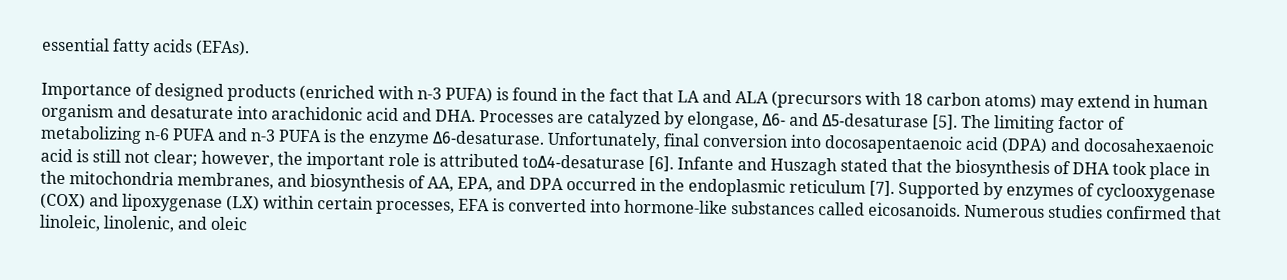essential fatty acids (EFAs).

Importance of designed products (enriched with n‐3 PUFA) is found in the fact that LA and ALA (precursors with 18 carbon atoms) may extend in human organism and desaturate into arachidonic acid and DHA. Processes are catalyzed by elongase, Δ6‐ and Δ5‐desaturase [5]. The limiting factor of metabolizing n‐6 PUFA and n‐3 PUFA is the enzyme Δ6‐desaturase. Unfortunately, final conversion into docosapentaenoic acid (DPA) and docosahexaenoic acid is still not clear; however, the important role is attributed toΔ4‐desaturase [6]. Infante and Huszagh stated that the biosynthesis of DHA took place in the mitochondria membranes, and biosynthesis of AA, EPA, and DPA occurred in the endoplasmic reticulum [7]. Supported by enzymes of cyclooxygenase (COX) and lipoxygenase (LX) within certain processes, EFA is converted into hormone‐like substances called eicosanoids. Numerous studies confirmed that linoleic, linolenic, and oleic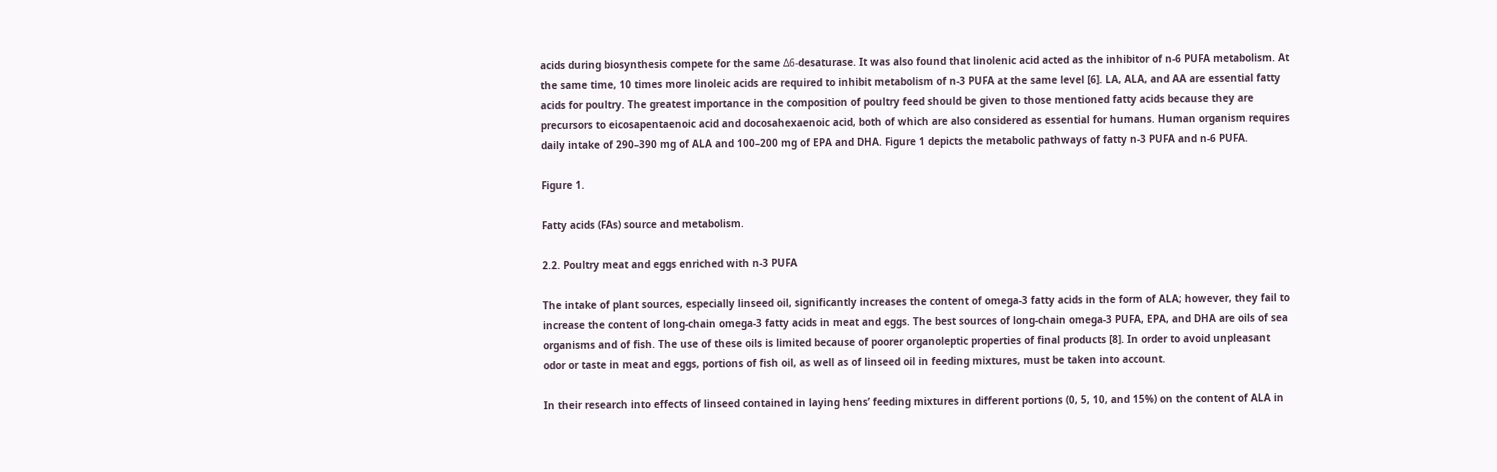acids during biosynthesis compete for the same Δ6‐desaturase. It was also found that linolenic acid acted as the inhibitor of n‐6 PUFA metabolism. At the same time, 10 times more linoleic acids are required to inhibit metabolism of n‐3 PUFA at the same level [6]. LA, ALA, and AA are essential fatty acids for poultry. The greatest importance in the composition of poultry feed should be given to those mentioned fatty acids because they are precursors to eicosapentaenoic acid and docosahexaenoic acid, both of which are also considered as essential for humans. Human organism requires daily intake of 290–390 mg of ALA and 100–200 mg of EPA and DHA. Figure 1 depicts the metabolic pathways of fatty n‐3 PUFA and n‐6 PUFA.

Figure 1.

Fatty acids (FAs) source and metabolism.

2.2. Poultry meat and eggs enriched with n‐3 PUFA

The intake of plant sources, especially linseed oil, significantly increases the content of omega‐3 fatty acids in the form of ALA; however, they fail to increase the content of long‐chain omega‐3 fatty acids in meat and eggs. The best sources of long‐chain omega‐3 PUFA, EPA, and DHA are oils of sea organisms and of fish. The use of these oils is limited because of poorer organoleptic properties of final products [8]. In order to avoid unpleasant odor or taste in meat and eggs, portions of fish oil, as well as of linseed oil in feeding mixtures, must be taken into account.

In their research into effects of linseed contained in laying hens’ feeding mixtures in different portions (0, 5, 10, and 15%) on the content of ALA in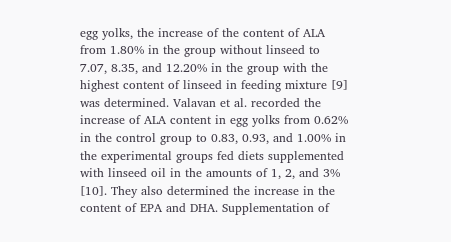egg yolks, the increase of the content of ALA from 1.80% in the group without linseed to 7.07, 8.35, and 12.20% in the group with the highest content of linseed in feeding mixture [9] was determined. Valavan et al. recorded the increase of ALA content in egg yolks from 0.62% in the control group to 0.83, 0.93, and 1.00% in the experimental groups fed diets supplemented with linseed oil in the amounts of 1, 2, and 3% [10]. They also determined the increase in the content of EPA and DHA. Supplementation of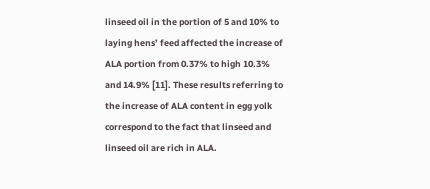linseed oil in the portion of 5 and 10% to laying hens’ feed affected the increase of ALA portion from 0.37% to high 10.3% and 14.9% [11]. These results referring to the increase of ALA content in egg yolk correspond to the fact that linseed and linseed oil are rich in ALA.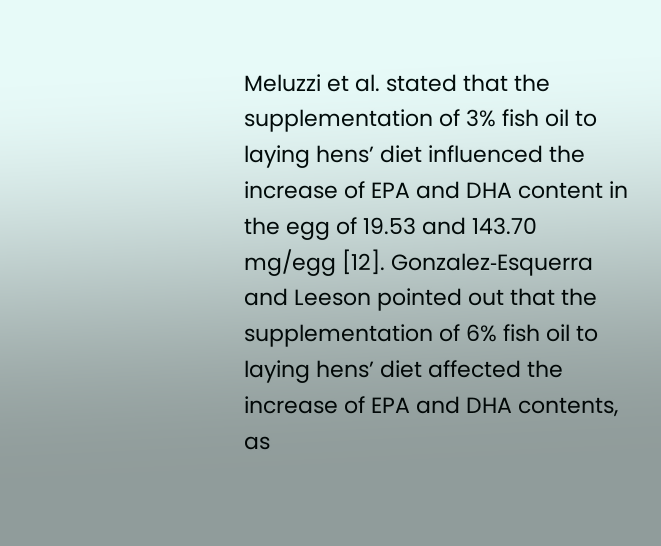Meluzzi et al. stated that the supplementation of 3% fish oil to laying hens’ diet influenced the increase of EPA and DHA content in the egg of 19.53 and 143.70 mg/egg [12]. Gonzalez‐Esquerra and Leeson pointed out that the supplementation of 6% fish oil to laying hens’ diet affected the increase of EPA and DHA contents, as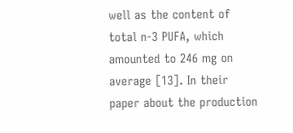well as the content of total n‐3 PUFA, which amounted to 246 mg on average [13]. In their paper about the production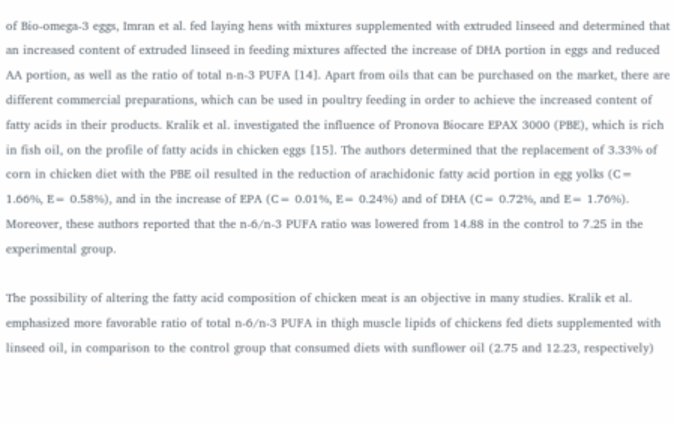of Bio‐omega‐3 eggs, Imran et al. fed laying hens with mixtures supplemented with extruded linseed and determined that an increased content of extruded linseed in feeding mixtures affected the increase of DHA portion in eggs and reduced AA portion, as well as the ratio of total n‐n‐3 PUFA [14]. Apart from oils that can be purchased on the market, there are different commercial preparations, which can be used in poultry feeding in order to achieve the increased content of fatty acids in their products. Kralik et al. investigated the influence of Pronova Biocare EPAX 3000 (PBE), which is rich in fish oil, on the profile of fatty acids in chicken eggs [15]. The authors determined that the replacement of 3.33% of corn in chicken diet with the PBE oil resulted in the reduction of arachidonic fatty acid portion in egg yolks (C= 1.66%, E= 0.58%), and in the increase of EPA (C= 0.01%, E= 0.24%) and of DHA (C= 0.72%, and E= 1.76%). Moreover, these authors reported that the n‐6/n‐3 PUFA ratio was lowered from 14.88 in the control to 7.25 in the experimental group.

The possibility of altering the fatty acid composition of chicken meat is an objective in many studies. Kralik et al. emphasized more favorable ratio of total n‐6/n‐3 PUFA in thigh muscle lipids of chickens fed diets supplemented with linseed oil, in comparison to the control group that consumed diets with sunflower oil (2.75 and 12.23, respectively)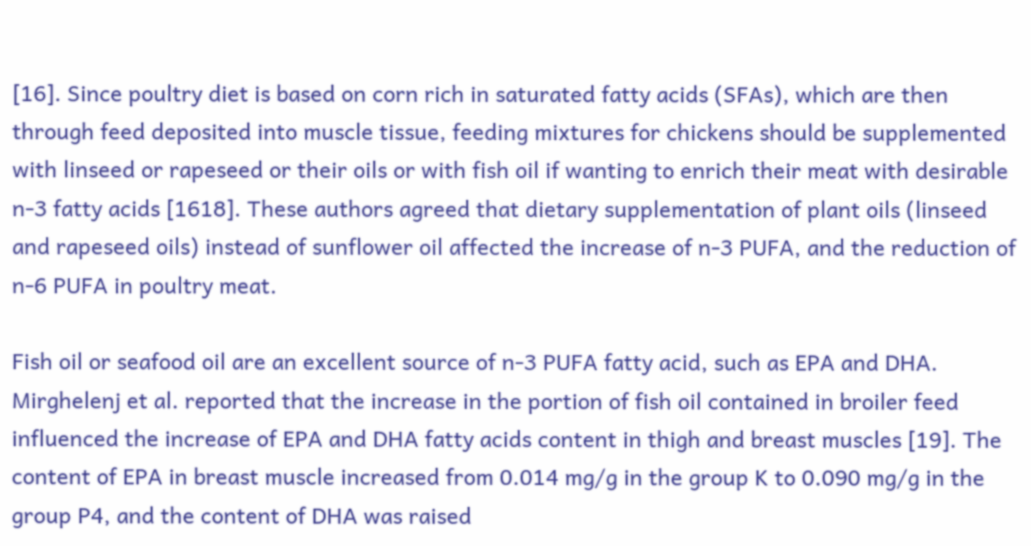[16]. Since poultry diet is based on corn rich in saturated fatty acids (SFAs), which are then through feed deposited into muscle tissue, feeding mixtures for chickens should be supplemented with linseed or rapeseed or their oils or with fish oil if wanting to enrich their meat with desirable n‐3 fatty acids [1618]. These authors agreed that dietary supplementation of plant oils (linseed and rapeseed oils) instead of sunflower oil affected the increase of n‐3 PUFA, and the reduction of n‐6 PUFA in poultry meat.

Fish oil or seafood oil are an excellent source of n‐3 PUFA fatty acid, such as EPA and DHA. Mirghelenj et al. reported that the increase in the portion of fish oil contained in broiler feed influenced the increase of EPA and DHA fatty acids content in thigh and breast muscles [19]. The content of EPA in breast muscle increased from 0.014 mg/g in the group K to 0.090 mg/g in the group P4, and the content of DHA was raised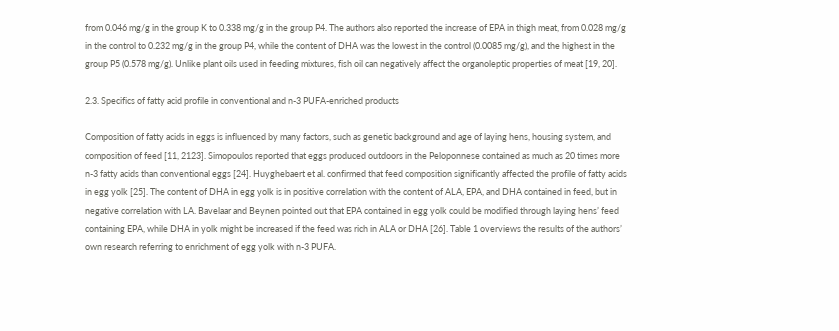from 0.046 mg/g in the group K to 0.338 mg/g in the group P4. The authors also reported the increase of EPA in thigh meat, from 0.028 mg/g in the control to 0.232 mg/g in the group P4, while the content of DHA was the lowest in the control (0.0085 mg/g), and the highest in the group P5 (0.578 mg/g). Unlike plant oils used in feeding mixtures, fish oil can negatively affect the organoleptic properties of meat [19, 20].

2.3. Specifics of fatty acid profile in conventional and n‐3 PUFA‐enriched products

Composition of fatty acids in eggs is influenced by many factors, such as genetic background and age of laying hens, housing system, and composition of feed [11, 2123]. Simopoulos reported that eggs produced outdoors in the Peloponnese contained as much as 20 times more n‐3 fatty acids than conventional eggs [24]. Huyghebaert et al. confirmed that feed composition significantly affected the profile of fatty acids in egg yolk [25]. The content of DHA in egg yolk is in positive correlation with the content of ALA, EPA, and DHA contained in feed, but in negative correlation with LA. Bavelaar and Beynen pointed out that EPA contained in egg yolk could be modified through laying hens’ feed containing EPA, while DHA in yolk might be increased if the feed was rich in ALA or DHA [26]. Table 1 overviews the results of the authors’ own research referring to enrichment of egg yolk with n‐3 PUFA.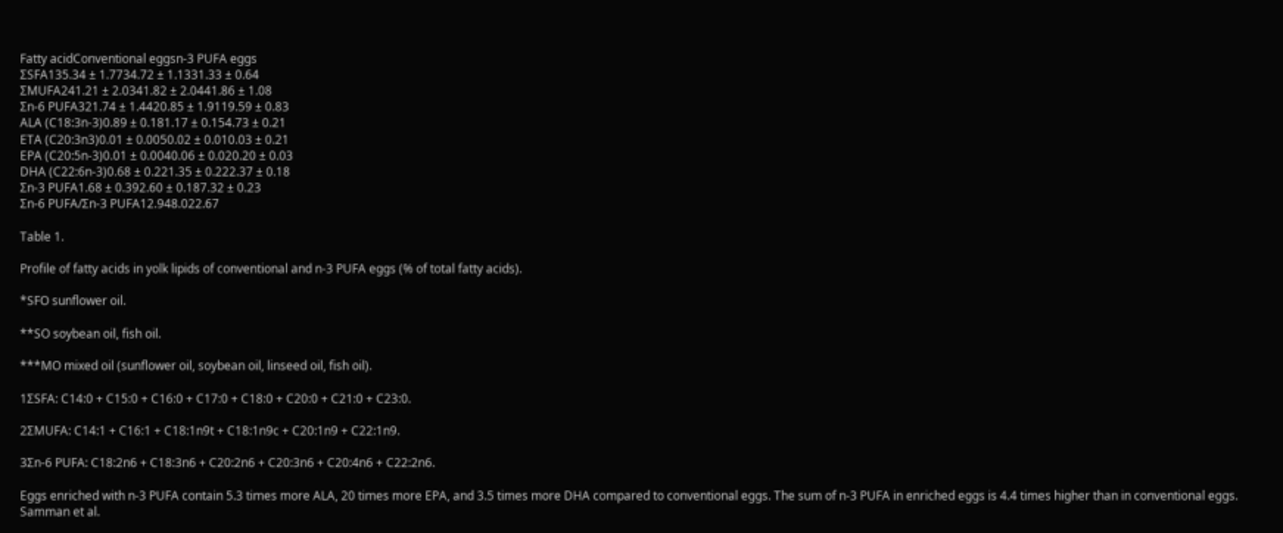Fatty acidConventional eggsn‐3 PUFA eggs
ΣSFA135.34 ± 1.7734.72 ± 1.1331.33 ± 0.64
ΣMUFA241.21 ± 2.0341.82 ± 2.0441.86 ± 1.08
Σn‐6 PUFA321.74 ± 1.4420.85 ± 1.9119.59 ± 0.83
ALA (C18:3n‐3)0.89 ± 0.181.17 ± 0.154.73 ± 0.21
ETA (C20:3n3)0.01 ± 0.0050.02 ± 0.010.03 ± 0.21
EPA (C20:5n‐3)0.01 ± 0.0040.06 ± 0.020.20 ± 0.03
DHA (C22:6n‐3)0.68 ± 0.221.35 ± 0.222.37 ± 0.18
Σn‐3 PUFA1.68 ± 0.392.60 ± 0.187.32 ± 0.23
Σn‐6 PUFA/Σn‐3 PUFA12.948.022.67

Table 1.

Profile of fatty acids in yolk lipids of conventional and n‐3 PUFA eggs (% of total fatty acids).

*SFO sunflower oil.

**SO soybean oil, fish oil.

***MO mixed oil (sunflower oil, soybean oil, linseed oil, fish oil).

1ΣSFA: C14:0 + C15:0 + C16:0 + C17:0 + C18:0 + C20:0 + C21:0 + C23:0.

2ΣMUFA: C14:1 + C16:1 + C18:1n9t + C18:1n9c + C20:1n9 + C22:1n9.

3Σn‐6 PUFA: C18:2n6 + C18:3n6 + C20:2n6 + C20:3n6 + C20:4n6 + C22:2n6.

Eggs enriched with n‐3 PUFA contain 5.3 times more ALA, 20 times more EPA, and 3.5 times more DHA compared to conventional eggs. The sum of n‐3 PUFA in enriched eggs is 4.4 times higher than in conventional eggs. Samman et al.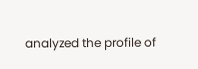analyzed the profile of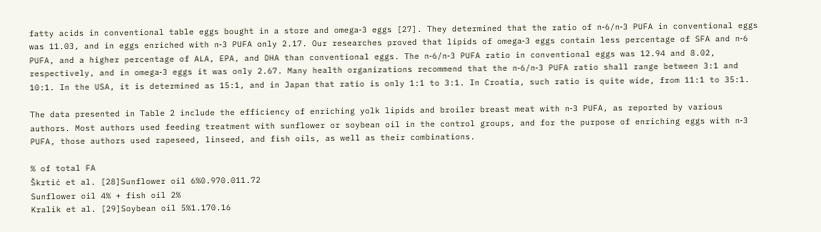fatty acids in conventional table eggs bought in a store and omega‐3 eggs [27]. They determined that the ratio of n‐6/n‐3 PUFA in conventional eggs was 11.03, and in eggs enriched with n‐3 PUFA only 2.17. Our researches proved that lipids of omega‐3 eggs contain less percentage of SFA and n‐6 PUFA, and a higher percentage of ALA, EPA, and DHA than conventional eggs. The n‐6/n‐3 PUFA ratio in conventional eggs was 12.94 and 8.02, respectively, and in omega‐3 eggs it was only 2.67. Many health organizations recommend that the n‐6/n‐3 PUFA ratio shall range between 3:1 and 10:1. In the USA, it is determined as 15:1, and in Japan that ratio is only 1:1 to 3:1. In Croatia, such ratio is quite wide, from 11:1 to 35:1.

The data presented in Table 2 include the efficiency of enriching yolk lipids and broiler breast meat with n‐3 PUFA, as reported by various authors. Most authors used feeding treatment with sunflower or soybean oil in the control groups, and for the purpose of enriching eggs with n‐3 PUFA, those authors used rapeseed, linseed, and fish oils, as well as their combinations.

% of total FA
Škrtić et al. [28]Sunflower oil 6%0.970.011.72
Sunflower oil 4% + fish oil 2%
Kralik et al. [29]Soybean oil 5%1.170.16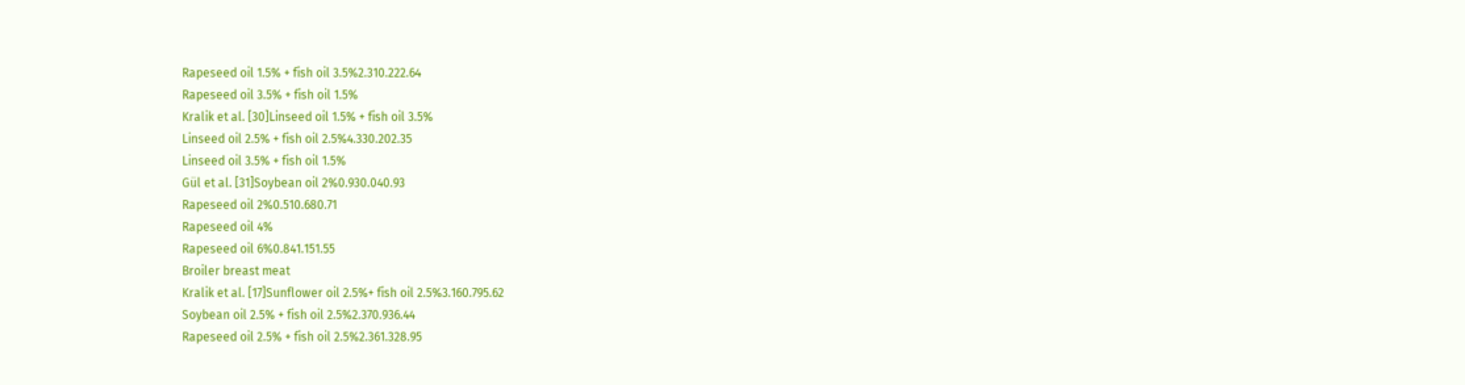Rapeseed oil 1.5% + fish oil 3.5%2.310.222.64
Rapeseed oil 3.5% + fish oil 1.5%
Kralik et al. [30]Linseed oil 1.5% + fish oil 3.5%
Linseed oil 2.5% + fish oil 2.5%4.330.202.35
Linseed oil 3.5% + fish oil 1.5%
Gül et al. [31]Soybean oil 2%0.930.040.93
Rapeseed oil 2%0.510.680.71
Rapeseed oil 4%
Rapeseed oil 6%0.841.151.55
Broiler breast meat
Kralik et al. [17]Sunflower oil 2.5%+ fish oil 2.5%3.160.795.62
Soybean oil 2.5% + fish oil 2.5%2.370.936.44
Rapeseed oil 2.5% + fish oil 2.5%2.361.328.95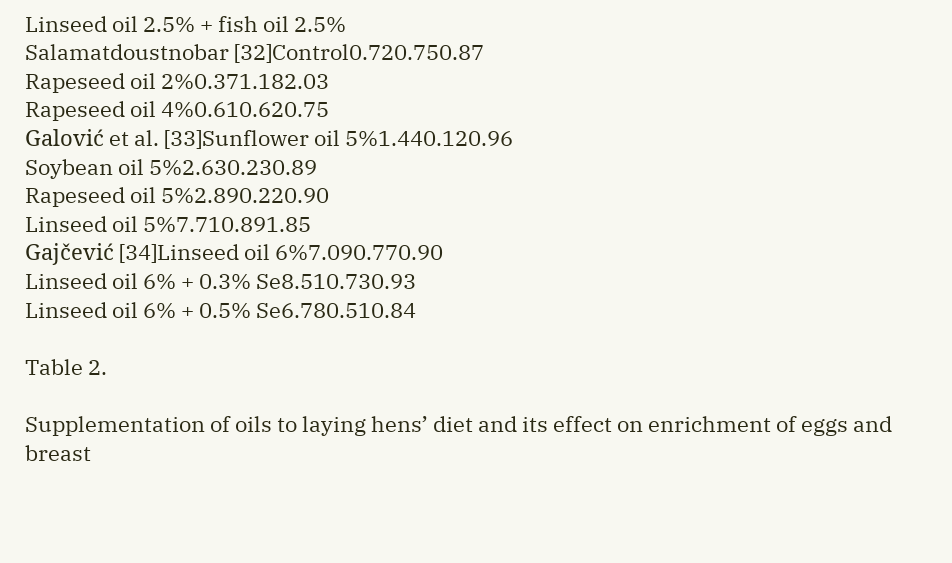Linseed oil 2.5% + fish oil 2.5%
Salamatdoustnobar [32]Control0.720.750.87
Rapeseed oil 2%0.371.182.03
Rapeseed oil 4%0.610.620.75
Galović et al. [33]Sunflower oil 5%1.440.120.96
Soybean oil 5%2.630.230.89
Rapeseed oil 5%2.890.220.90
Linseed oil 5%7.710.891.85
Gajčević [34]Linseed oil 6%7.090.770.90
Linseed oil 6% + 0.3% Se8.510.730.93
Linseed oil 6% + 0.5% Se6.780.510.84

Table 2.

Supplementation of oils to laying hens’ diet and its effect on enrichment of eggs and breast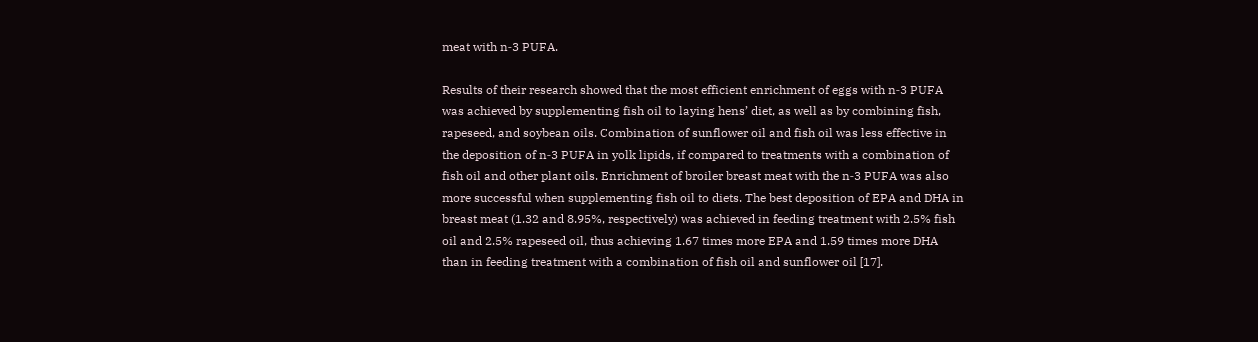meat with n‐3 PUFA.

Results of their research showed that the most efficient enrichment of eggs with n‐3 PUFA was achieved by supplementing fish oil to laying hens’ diet, as well as by combining fish, rapeseed, and soybean oils. Combination of sunflower oil and fish oil was less effective in the deposition of n‐3 PUFA in yolk lipids, if compared to treatments with a combination of fish oil and other plant oils. Enrichment of broiler breast meat with the n‐3 PUFA was also more successful when supplementing fish oil to diets. The best deposition of EPA and DHA in breast meat (1.32 and 8.95%, respectively) was achieved in feeding treatment with 2.5% fish oil and 2.5% rapeseed oil, thus achieving 1.67 times more EPA and 1.59 times more DHA than in feeding treatment with a combination of fish oil and sunflower oil [17].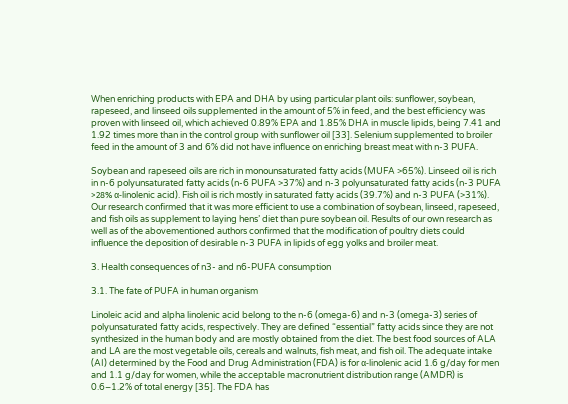When enriching products with EPA and DHA by using particular plant oils: sunflower, soybean, rapeseed, and linseed oils supplemented in the amount of 5% in feed, and the best efficiency was proven with linseed oil, which achieved 0.89% EPA and 1.85% DHA in muscle lipids, being 7.41 and 1.92 times more than in the control group with sunflower oil [33]. Selenium supplemented to broiler feed in the amount of 3 and 6% did not have influence on enriching breast meat with n‐3 PUFA.

Soybean and rapeseed oils are rich in monounsaturated fatty acids (MUFA >65%). Linseed oil is rich in n‐6 polyunsaturated fatty acids (n‐6 PUFA >37%) and n‐3 polyunsaturated fatty acids (n‐3 PUFA >28% α‐linolenic acid). Fish oil is rich mostly in saturated fatty acids (39.7%) and n‐3 PUFA (>31%). Our research confirmed that it was more efficient to use a combination of soybean, linseed, rapeseed, and fish oils as supplement to laying hens’ diet than pure soybean oil. Results of our own research as well as of the abovementioned authors confirmed that the modification of poultry diets could influence the deposition of desirable n‐3 PUFA in lipids of egg yolks and broiler meat.

3. Health consequences of n3‐ and n6‐PUFA consumption

3.1. The fate of PUFA in human organism

Linoleic acid and alpha linolenic acid belong to the n‐6 (omega‐6) and n‐3 (omega‐3) series of polyunsaturated fatty acids, respectively. They are defined “essential” fatty acids since they are not synthesized in the human body and are mostly obtained from the diet. The best food sources of ALA and LA are the most vegetable oils, cereals and walnuts, fish meat, and fish oil. The adequate intake (AI) determined by the Food and Drug Administration (FDA) is for α‐linolenic acid 1.6 g/day for men and 1.1 g/day for women, while the acceptable macronutrient distribution range (AMDR) is 0.6–1.2% of total energy [35]. The FDA has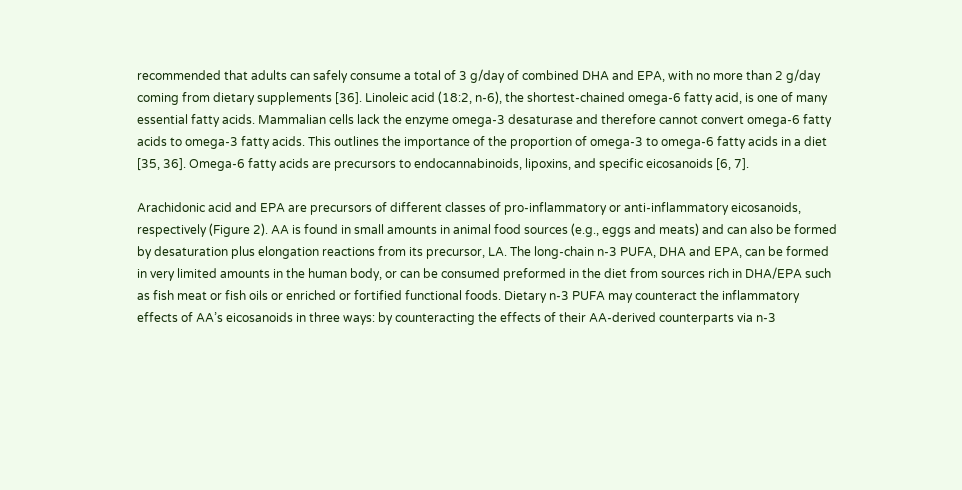recommended that adults can safely consume a total of 3 g/day of combined DHA and EPA, with no more than 2 g/day coming from dietary supplements [36]. Linoleic acid (18:2, n-6), the shortest‐chained omega‐6 fatty acid, is one of many essential fatty acids. Mammalian cells lack the enzyme omega‐3 desaturase and therefore cannot convert omega‐6 fatty acids to omega‐3 fatty acids. This outlines the importance of the proportion of omega‐3 to omega‐6 fatty acids in a diet [35, 36]. Omega‐6 fatty acids are precursors to endocannabinoids, lipoxins, and specific eicosanoids [6, 7].

Arachidonic acid and EPA are precursors of different classes of pro‐inflammatory or anti‐inflammatory eicosanoids, respectively (Figure 2). AA is found in small amounts in animal food sources (e.g., eggs and meats) and can also be formed by desaturation plus elongation reactions from its precursor, LA. The long‐chain n‐3 PUFA, DHA and EPA, can be formed in very limited amounts in the human body, or can be consumed preformed in the diet from sources rich in DHA/EPA such as fish meat or fish oils or enriched or fortified functional foods. Dietary n‐3 PUFA may counteract the inflammatory effects of AA’s eicosanoids in three ways: by counteracting the effects of their AA‐derived counterparts via n‐3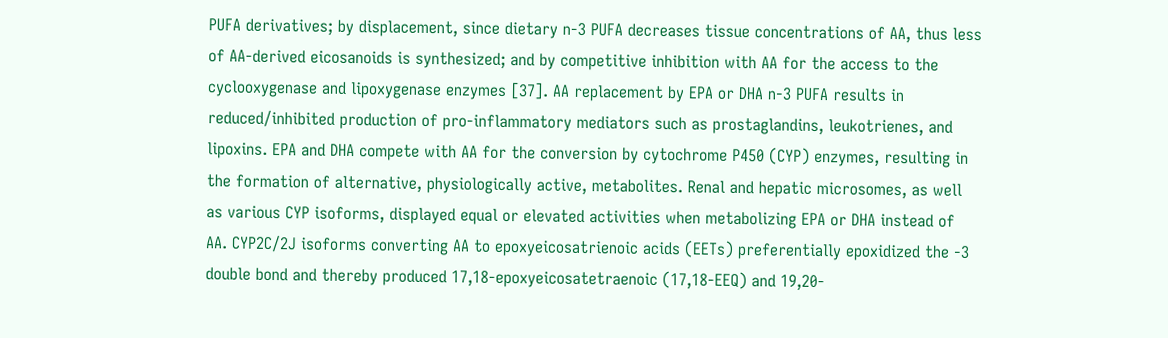PUFA derivatives; by displacement, since dietary n‐3 PUFA decreases tissue concentrations of AA, thus less of AA‐derived eicosanoids is synthesized; and by competitive inhibition with AA for the access to the cyclooxygenase and lipoxygenase enzymes [37]. AA replacement by EPA or DHA n‐3 PUFA results in reduced/inhibited production of pro‐inflammatory mediators such as prostaglandins, leukotrienes, and lipoxins. EPA and DHA compete with AA for the conversion by cytochrome P450 (CYP) enzymes, resulting in the formation of alternative, physiologically active, metabolites. Renal and hepatic microsomes, as well as various CYP isoforms, displayed equal or elevated activities when metabolizing EPA or DHA instead of AA. CYP2C/2J isoforms converting AA to epoxyeicosatrienoic acids (EETs) preferentially epoxidized the -3 double bond and thereby produced 17,18‐epoxyeicosatetraenoic (17,18‐EEQ) and 19,20‐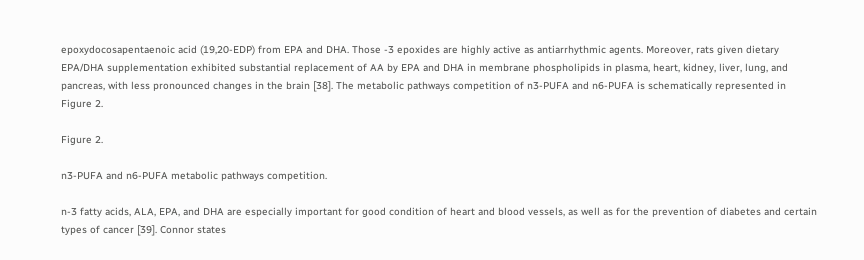epoxydocosapentaenoic acid (19,20‐EDP) from EPA and DHA. Those -3 epoxides are highly active as antiarrhythmic agents. Moreover, rats given dietary EPA/DHA supplementation exhibited substantial replacement of AA by EPA and DHA in membrane phospholipids in plasma, heart, kidney, liver, lung, and pancreas, with less pronounced changes in the brain [38]. The metabolic pathways competition of n3‐PUFA and n6‐PUFA is schematically represented in Figure 2.

Figure 2.

n3‐PUFA and n6‐PUFA metabolic pathways competition.

n‐3 fatty acids, ALA, EPA, and DHA are especially important for good condition of heart and blood vessels, as well as for the prevention of diabetes and certain types of cancer [39]. Connor states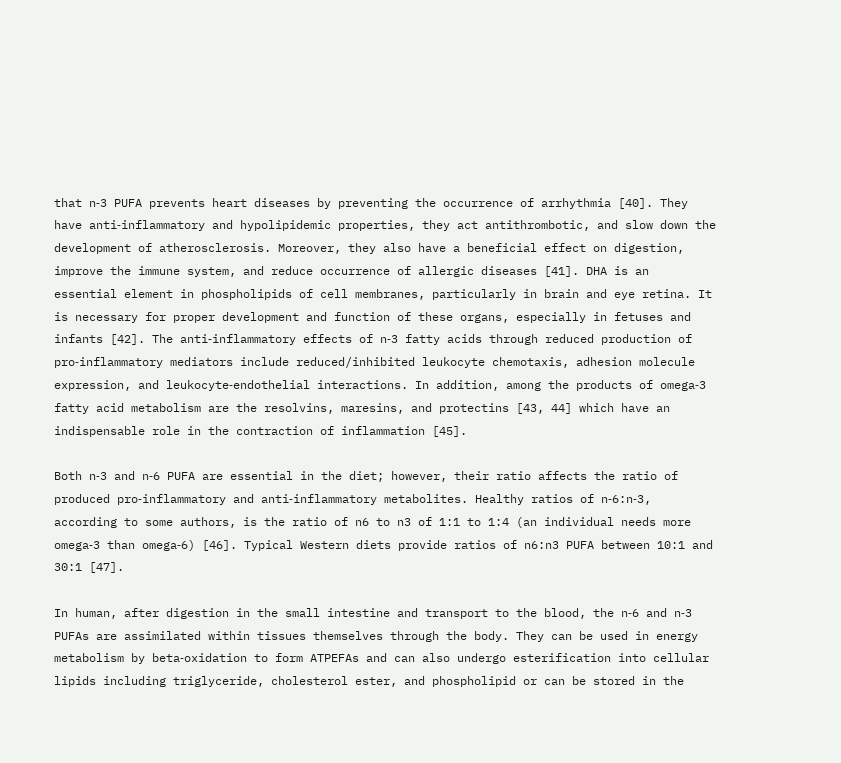that n‐3 PUFA prevents heart diseases by preventing the occurrence of arrhythmia [40]. They have anti‐inflammatory and hypolipidemic properties, they act antithrombotic, and slow down the development of atherosclerosis. Moreover, they also have a beneficial effect on digestion, improve the immune system, and reduce occurrence of allergic diseases [41]. DHA is an essential element in phospholipids of cell membranes, particularly in brain and eye retina. It is necessary for proper development and function of these organs, especially in fetuses and infants [42]. The anti‐inflammatory effects of n‐3 fatty acids through reduced production of pro‐inflammatory mediators include reduced/inhibited leukocyte chemotaxis, adhesion molecule expression, and leukocyte‐endothelial interactions. In addition, among the products of omega‐3 fatty acid metabolism are the resolvins, maresins, and protectins [43, 44] which have an indispensable role in the contraction of inflammation [45].

Both n‐3 and n‐6 PUFA are essential in the diet; however, their ratio affects the ratio of produced pro‐inflammatory and anti‐inflammatory metabolites. Healthy ratios of n‐6:n‐3, according to some authors, is the ratio of n6 to n3 of 1:1 to 1:4 (an individual needs more omega‐3 than omega‐6) [46]. Typical Western diets provide ratios of n6:n3 PUFA between 10:1 and 30:1 [47].

In human, after digestion in the small intestine and transport to the blood, the n‐6 and n‐3 PUFAs are assimilated within tissues themselves through the body. They can be used in energy metabolism by beta‐oxidation to form ATPEFAs and can also undergo esterification into cellular lipids including triglyceride, cholesterol ester, and phospholipid or can be stored in the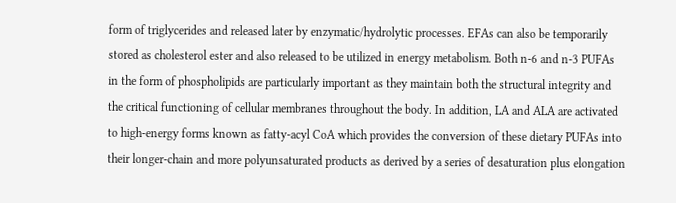form of triglycerides and released later by enzymatic/hydrolytic processes. EFAs can also be temporarily stored as cholesterol ester and also released to be utilized in energy metabolism. Both n‐6 and n‐3 PUFAs in the form of phospholipids are particularly important as they maintain both the structural integrity and the critical functioning of cellular membranes throughout the body. In addition, LA and ALA are activated to high‐energy forms known as fatty‐acyl CoA which provides the conversion of these dietary PUFAs into their longer‐chain and more polyunsaturated products as derived by a series of desaturation plus elongation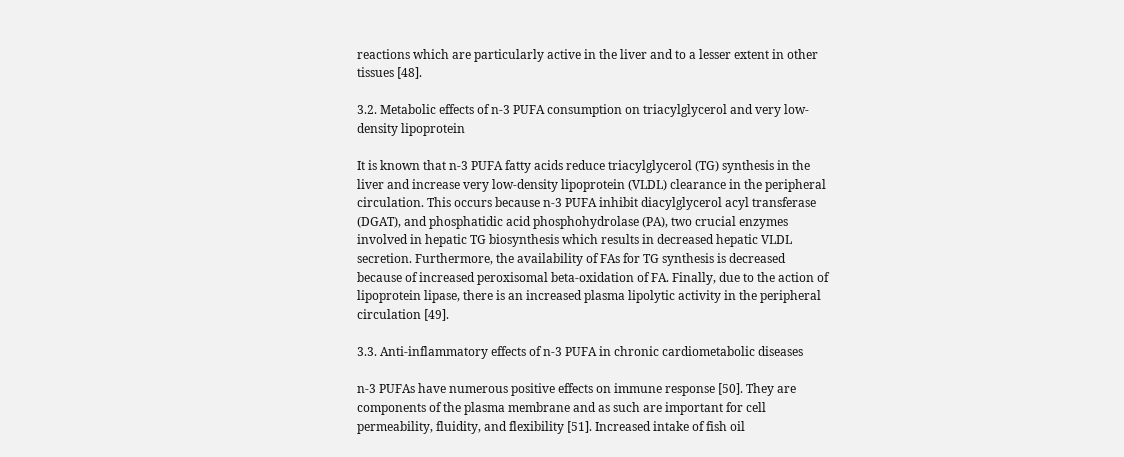reactions which are particularly active in the liver and to a lesser extent in other tissues [48].

3.2. Metabolic effects of n‐3 PUFA consumption on triacylglycerol and very low‐density lipoprotein

It is known that n‐3 PUFA fatty acids reduce triacylglycerol (TG) synthesis in the liver and increase very low‐density lipoprotein (VLDL) clearance in the peripheral circulation. This occurs because n‐3 PUFA inhibit diacylglycerol acyl transferase (DGAT), and phosphatidic acid phosphohydrolase (PA), two crucial enzymes involved in hepatic TG biosynthesis which results in decreased hepatic VLDL secretion. Furthermore, the availability of FAs for TG synthesis is decreased because of increased peroxisomal beta‐oxidation of FA. Finally, due to the action of lipoprotein lipase, there is an increased plasma lipolytic activity in the peripheral circulation [49].

3.3. Anti‐inflammatory effects of n‐3 PUFA in chronic cardiometabolic diseases

n‐3 PUFAs have numerous positive effects on immune response [50]. They are components of the plasma membrane and as such are important for cell permeability, fluidity, and flexibility [51]. Increased intake of fish oil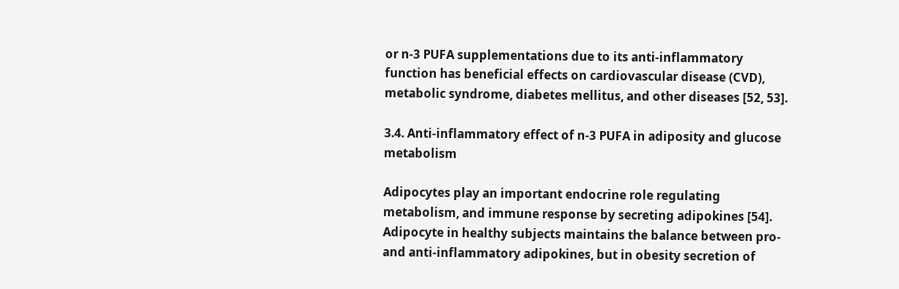or n‐3 PUFA supplementations due to its anti‐inflammatory function has beneficial effects on cardiovascular disease (CVD), metabolic syndrome, diabetes mellitus, and other diseases [52, 53].

3.4. Anti‐inflammatory effect of n‐3 PUFA in adiposity and glucose metabolism

Adipocytes play an important endocrine role regulating metabolism, and immune response by secreting adipokines [54]. Adipocyte in healthy subjects maintains the balance between pro‐ and anti‐inflammatory adipokines, but in obesity secretion of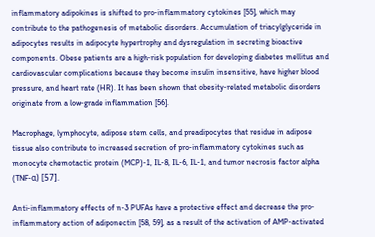inflammatory adipokines is shifted to pro‐inflammatory cytokines [55], which may contribute to the pathogenesis of metabolic disorders. Accumulation of triacylglyceride in adipocytes results in adipocyte hypertrophy and dysregulation in secreting bioactive components. Obese patients are a high‐risk population for developing diabetes mellitus and cardiovascular complications because they become insulin insensitive, have higher blood pressure, and heart rate (HR). It has been shown that obesity‐related metabolic disorders originate from a low‐grade inflammation [56].

Macrophage, lymphocyte, adipose stem cells, and preadipocytes that residue in adipose tissue also contribute to increased secretion of pro‐inflammatory cytokines such as monocyte chemotactic protein (MCP)‐1, IL‐8, IL‐6, IL‐1, and tumor necrosis factor alpha (TNF‐α) [57].

Anti‐inflammatory effects of n‐3 PUFAs have a protective effect and decrease the pro‐inflammatory action of adiponectin [58, 59], as a result of the activation of AMP‐activated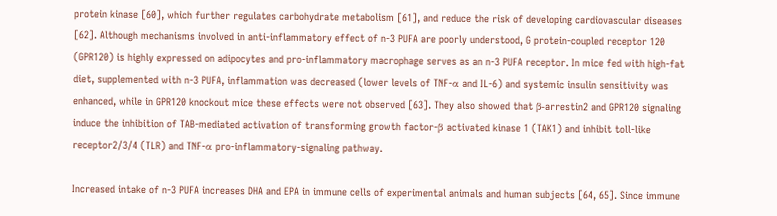protein kinase [60], which further regulates carbohydrate metabolism [61], and reduce the risk of developing cardiovascular diseases [62]. Although mechanisms involved in anti‐inflammatory effect of n‐3 PUFA are poorly understood, G protein‐coupled receptor 120 (GPR120) is highly expressed on adipocytes and pro‐inflammatory macrophage serves as an n‐3 PUFA receptor. In mice fed with high‐fat diet, supplemented with n‐3 PUFA, inflammation was decreased (lower levels of TNF‐α and IL‐6) and systemic insulin sensitivity was enhanced, while in GPR120 knockout mice these effects were not observed [63]. They also showed that β‐arrestin2 and GPR120 signaling induce the inhibition of TAB‐mediated activation of transforming growth factor‐β activated kinase 1 (TAK1) and inhibit toll‐like receptor2/3/4 (TLR) and TNF‐α pro‐inflammatory‐signaling pathway.

Increased intake of n‐3 PUFA increases DHA and EPA in immune cells of experimental animals and human subjects [64, 65]. Since immune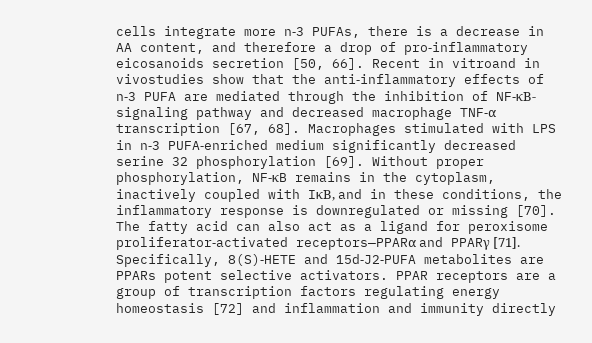cells integrate more n‐3 PUFAs, there is a decrease in AA content, and therefore a drop of pro‐inflammatory eicosanoids secretion [50, 66]. Recent in vitroand in vivostudies show that the anti‐inflammatory effects of n‐3 PUFA are mediated through the inhibition of NF‐κB‐signaling pathway and decreased macrophage TNF‐α transcription [67, 68]. Macrophages stimulated with LPS in n‐3 PUFA‐enriched medium significantly decreased serine 32 phosphorylation [69]. Without proper phosphorylation, NF‐κB remains in the cytoplasm, inactively coupled with IκB, and in these conditions, the inflammatory response is downregulated or missing [70]. The fatty acid can also act as a ligand for peroxisome proliferator‐activated receptors—PPARα and PPARγ [71]. Specifically, 8(S)‐HETE and 15d‐J2‐PUFA metabolites are PPARs potent selective activators. PPAR receptors are a group of transcription factors regulating energy homeostasis [72] and inflammation and immunity directly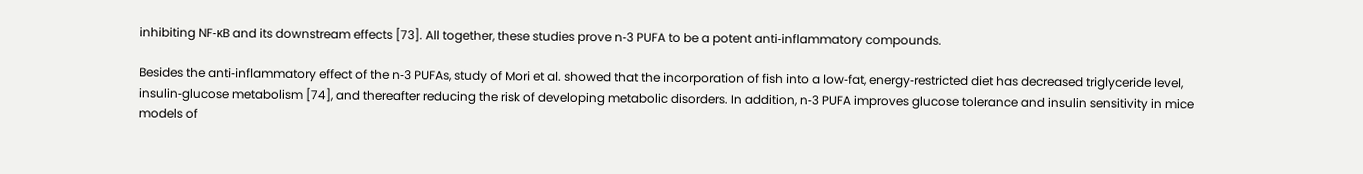inhibiting NF‐κB and its downstream effects [73]. All together, these studies prove n‐3 PUFA to be a potent anti‐inflammatory compounds.

Besides the anti‐inflammatory effect of the n‐3 PUFAs, study of Mori et al. showed that the incorporation of fish into a low‐fat, energy‐restricted diet has decreased triglyceride level, insulin‐glucose metabolism [74], and thereafter reducing the risk of developing metabolic disorders. In addition, n‐3 PUFA improves glucose tolerance and insulin sensitivity in mice models of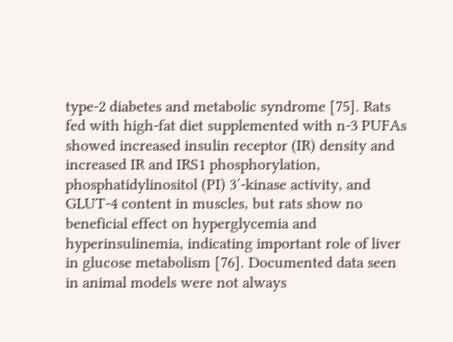type‐2 diabetes and metabolic syndrome [75]. Rats fed with high‐fat diet supplemented with n‐3 PUFAs showed increased insulin receptor (IR) density and increased IR and IRS1 phosphorylation, phosphatidylinositol (PI) 3′‐kinase activity, and GLUT‐4 content in muscles, but rats show no beneficial effect on hyperglycemia and hyperinsulinemia, indicating important role of liver in glucose metabolism [76]. Documented data seen in animal models were not always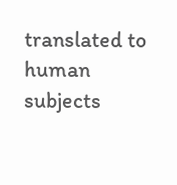translated to human subjects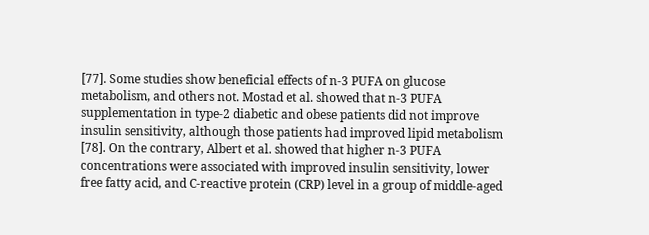[77]. Some studies show beneficial effects of n‐3 PUFA on glucose metabolism, and others not. Mostad et al. showed that n‐3 PUFA supplementation in type‐2 diabetic and obese patients did not improve insulin sensitivity, although those patients had improved lipid metabolism [78]. On the contrary, Albert et al. showed that higher n‐3 PUFA concentrations were associated with improved insulin sensitivity, lower free fatty acid, and C‐reactive protein (CRP) level in a group of middle‐aged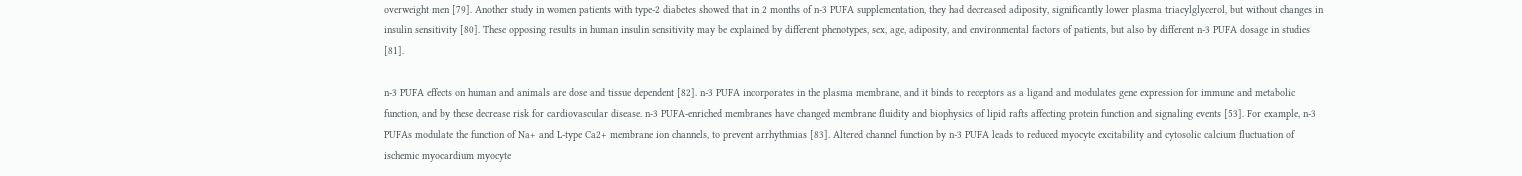overweight men [79]. Another study in women patients with type‐2 diabetes showed that in 2 months of n‐3 PUFA supplementation, they had decreased adiposity, significantly lower plasma triacylglycerol, but without changes in insulin sensitivity [80]. These opposing results in human insulin sensitivity may be explained by different phenotypes, sex, age, adiposity, and environmental factors of patients, but also by different n‐3 PUFA dosage in studies [81].

n‐3 PUFA effects on human and animals are dose and tissue dependent [82]. n‐3 PUFA incorporates in the plasma membrane, and it binds to receptors as a ligand and modulates gene expression for immune and metabolic function, and by these decrease risk for cardiovascular disease. n‐3 PUFA‐enriched membranes have changed membrane fluidity and biophysics of lipid rafts affecting protein function and signaling events [53]. For example, n‐3 PUFAs modulate the function of Na+ and L‐type Ca2+ membrane ion channels, to prevent arrhythmias [83]. Altered channel function by n‐3 PUFA leads to reduced myocyte excitability and cytosolic calcium fluctuation of ischemic myocardium myocyte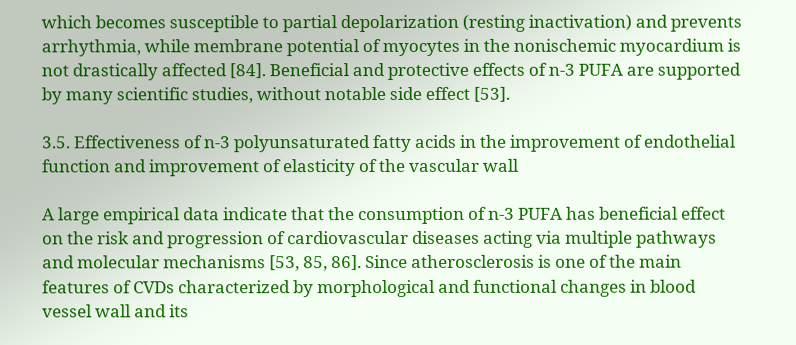which becomes susceptible to partial depolarization (resting inactivation) and prevents arrhythmia, while membrane potential of myocytes in the nonischemic myocardium is not drastically affected [84]. Beneficial and protective effects of n‐3 PUFA are supported by many scientific studies, without notable side effect [53].

3.5. Effectiveness of n‐3 polyunsaturated fatty acids in the improvement of endothelial function and improvement of elasticity of the vascular wall

A large empirical data indicate that the consumption of n‐3 PUFA has beneficial effect on the risk and progression of cardiovascular diseases acting via multiple pathways and molecular mechanisms [53, 85, 86]. Since atherosclerosis is one of the main features of CVDs characterized by morphological and functional changes in blood vessel wall and its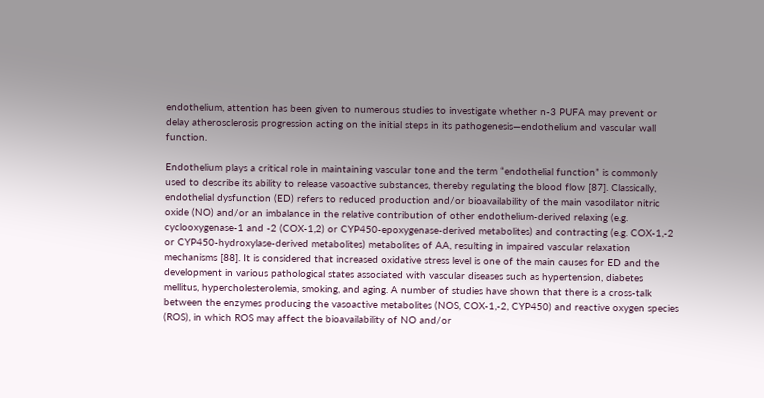endothelium, attention has been given to numerous studies to investigate whether n‐3 PUFA may prevent or delay atherosclerosis progression acting on the initial steps in its pathogenesis—endothelium and vascular wall function.

Endothelium plays a critical role in maintaining vascular tone and the term “endothelial function” is commonly used to describe its ability to release vasoactive substances, thereby regulating the blood flow [87]. Classically, endothelial dysfunction (ED) refers to reduced production and/or bioavailability of the main vasodilator nitric oxide (NO) and/or an imbalance in the relative contribution of other endothelium‐derived relaxing (e.g. cyclooxygenase‐1 and ‐2 (COX‐1,2) or CYP450‐epoxygenase‐derived metabolites) and contracting (e.g. COX‐1,‐2 or CYP450‐hydroxylase‐derived metabolites) metabolites of AA, resulting in impaired vascular relaxation mechanisms [88]. It is considered that increased oxidative stress level is one of the main causes for ED and the development in various pathological states associated with vascular diseases such as hypertension, diabetes mellitus, hypercholesterolemia, smoking, and aging. A number of studies have shown that there is a cross‐talk between the enzymes producing the vasoactive metabolites (NOS, COX‐1,‐2, CYP450) and reactive oxygen species (ROS), in which ROS may affect the bioavailability of NO and/or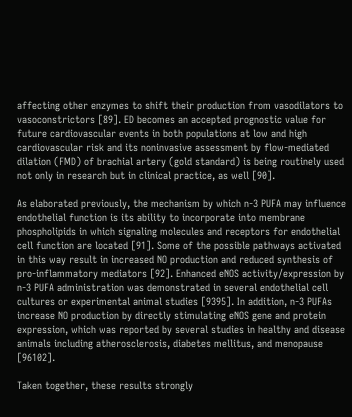affecting other enzymes to shift their production from vasodilators to vasoconstrictors [89]. ED becomes an accepted prognostic value for future cardiovascular events in both populations at low and high cardiovascular risk and its noninvasive assessment by flow‐mediated dilation (FMD) of brachial artery (gold standard) is being routinely used not only in research but in clinical practice, as well [90].

As elaborated previously, the mechanism by which n‐3 PUFA may influence endothelial function is its ability to incorporate into membrane phospholipids in which signaling molecules and receptors for endothelial cell function are located [91]. Some of the possible pathways activated in this way result in increased NO production and reduced synthesis of pro‐inflammatory mediators [92]. Enhanced eNOS activity/expression by n‐3 PUFA administration was demonstrated in several endothelial cell cultures or experimental animal studies [9395]. In addition, n‐3 PUFAs increase NO production by directly stimulating eNOS gene and protein expression, which was reported by several studies in healthy and disease animals including atherosclerosis, diabetes mellitus, and menopause [96102].

Taken together, these results strongly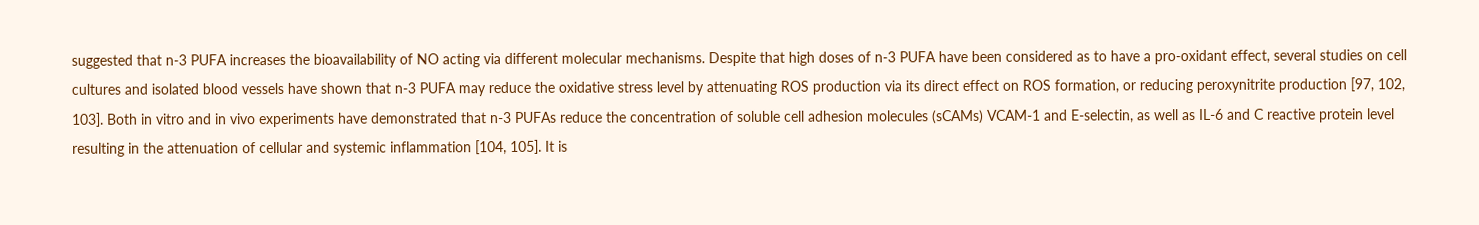suggested that n‐3 PUFA increases the bioavailability of NO acting via different molecular mechanisms. Despite that high doses of n‐3 PUFA have been considered as to have a pro‐oxidant effect, several studies on cell cultures and isolated blood vessels have shown that n‐3 PUFA may reduce the oxidative stress level by attenuating ROS production via its direct effect on ROS formation, or reducing peroxynitrite production [97, 102, 103]. Both in vitro and in vivo experiments have demonstrated that n‐3 PUFAs reduce the concentration of soluble cell adhesion molecules (sCAMs) VCAM‐1 and E‐selectin, as well as IL‐6 and C reactive protein level resulting in the attenuation of cellular and systemic inflammation [104, 105]. It is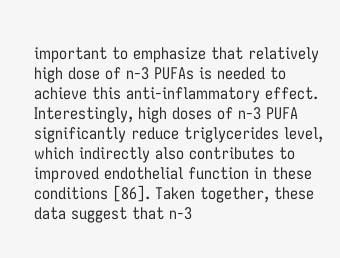important to emphasize that relatively high dose of n‐3 PUFAs is needed to achieve this anti‐inflammatory effect. Interestingly, high doses of n‐3 PUFA significantly reduce triglycerides level, which indirectly also contributes to improved endothelial function in these conditions [86]. Taken together, these data suggest that n‐3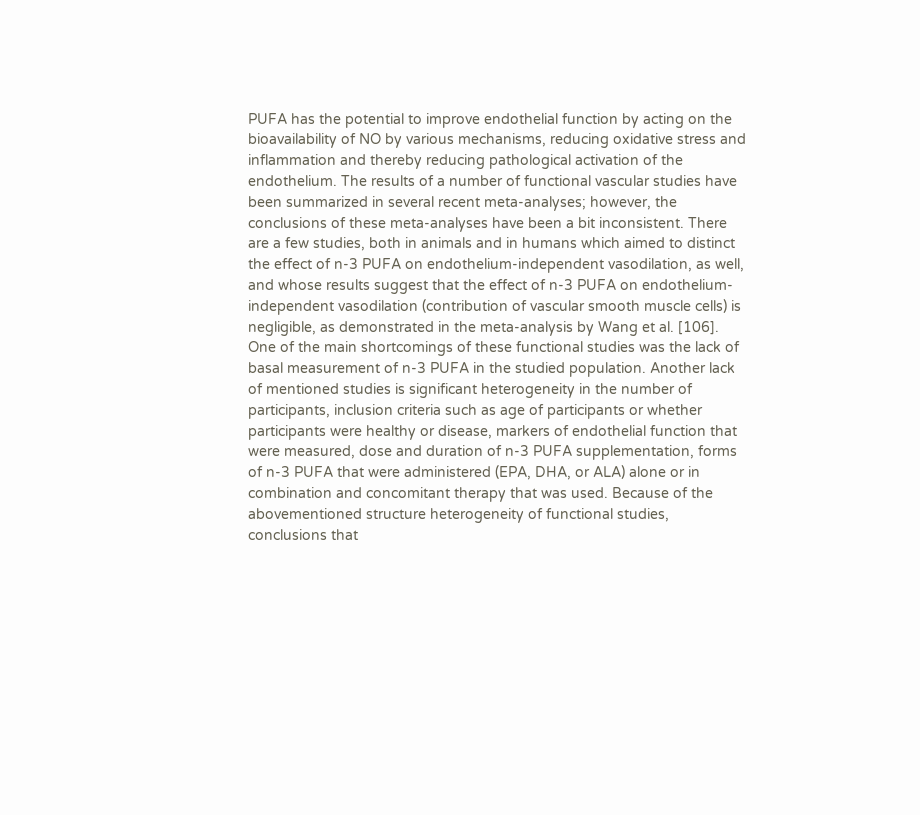PUFA has the potential to improve endothelial function by acting on the bioavailability of NO by various mechanisms, reducing oxidative stress and inflammation and thereby reducing pathological activation of the endothelium. The results of a number of functional vascular studies have been summarized in several recent meta‐analyses; however, the conclusions of these meta‐analyses have been a bit inconsistent. There are a few studies, both in animals and in humans which aimed to distinct the effect of n‐3 PUFA on endothelium‐independent vasodilation, as well, and whose results suggest that the effect of n‐3 PUFA on endothelium‐independent vasodilation (contribution of vascular smooth muscle cells) is negligible, as demonstrated in the meta‐analysis by Wang et al. [106]. One of the main shortcomings of these functional studies was the lack of basal measurement of n‐3 PUFA in the studied population. Another lack of mentioned studies is significant heterogeneity in the number of participants, inclusion criteria such as age of participants or whether participants were healthy or disease, markers of endothelial function that were measured, dose and duration of n‐3 PUFA supplementation, forms of n‐3 PUFA that were administered (EPA, DHA, or ALA) alone or in combination and concomitant therapy that was used. Because of the abovementioned structure heterogeneity of functional studies, conclusions that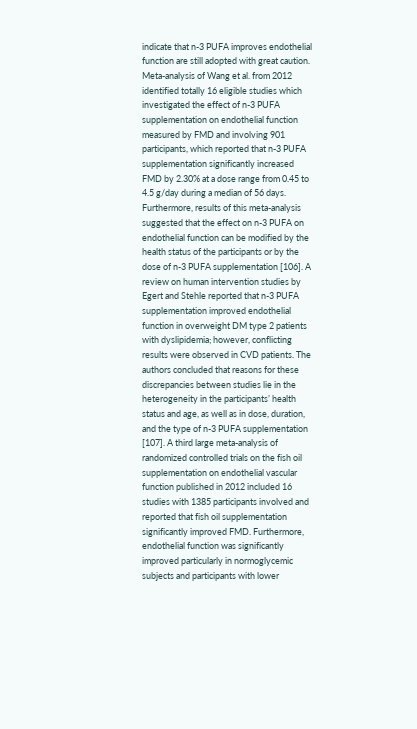indicate that n‐3 PUFA improves endothelial function are still adopted with great caution. Meta‐analysis of Wang et al. from 2012 identified totally 16 eligible studies which investigated the effect of n‐3 PUFA supplementation on endothelial function measured by FMD and involving 901 participants, which reported that n‐3 PUFA supplementation significantly increased FMD by 2.30% at a dose range from 0.45 to 4.5 g/day during a median of 56 days. Furthermore, results of this meta‐analysis suggested that the effect on n‐3 PUFA on endothelial function can be modified by the health status of the participants or by the dose of n‐3 PUFA supplementation [106]. A review on human intervention studies by Egert and Stehle reported that n‐3 PUFA supplementation improved endothelial function in overweight DM type 2 patients with dyslipidemia; however, conflicting results were observed in CVD patients. The authors concluded that reasons for these discrepancies between studies lie in the heterogeneity in the participants’ health status and age, as well as in dose, duration, and the type of n‐3 PUFA supplementation [107]. A third large meta‐analysis of randomized controlled trials on the fish oil supplementation on endothelial vascular function published in 2012 included 16 studies with 1385 participants involved and reported that fish oil supplementation significantly improved FMD. Furthermore, endothelial function was significantly improved particularly in normoglycemic subjects and participants with lower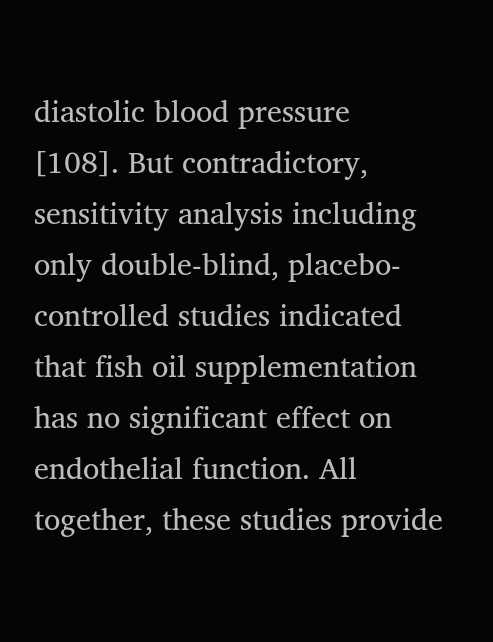diastolic blood pressure [108]. But contradictory, sensitivity analysis including only double‐blind, placebo‐controlled studies indicated that fish oil supplementation has no significant effect on endothelial function. All together, these studies provide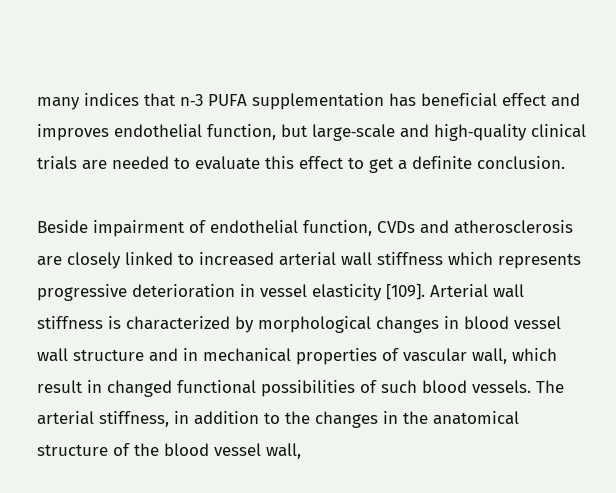many indices that n‐3 PUFA supplementation has beneficial effect and improves endothelial function, but large‐scale and high‐quality clinical trials are needed to evaluate this effect to get a definite conclusion.

Beside impairment of endothelial function, CVDs and atherosclerosis are closely linked to increased arterial wall stiffness which represents progressive deterioration in vessel elasticity [109]. Arterial wall stiffness is characterized by morphological changes in blood vessel wall structure and in mechanical properties of vascular wall, which result in changed functional possibilities of such blood vessels. The arterial stiffness, in addition to the changes in the anatomical structure of the blood vessel wall,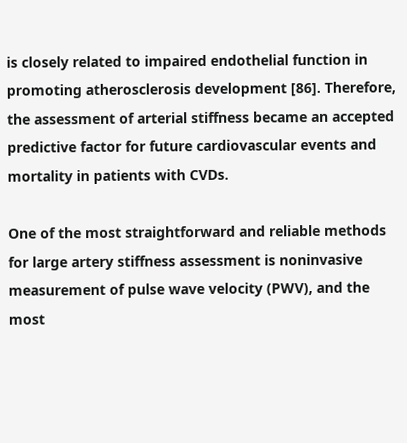is closely related to impaired endothelial function in promoting atherosclerosis development [86]. Therefore, the assessment of arterial stiffness became an accepted predictive factor for future cardiovascular events and mortality in patients with CVDs.

One of the most straightforward and reliable methods for large artery stiffness assessment is noninvasive measurement of pulse wave velocity (PWV), and the most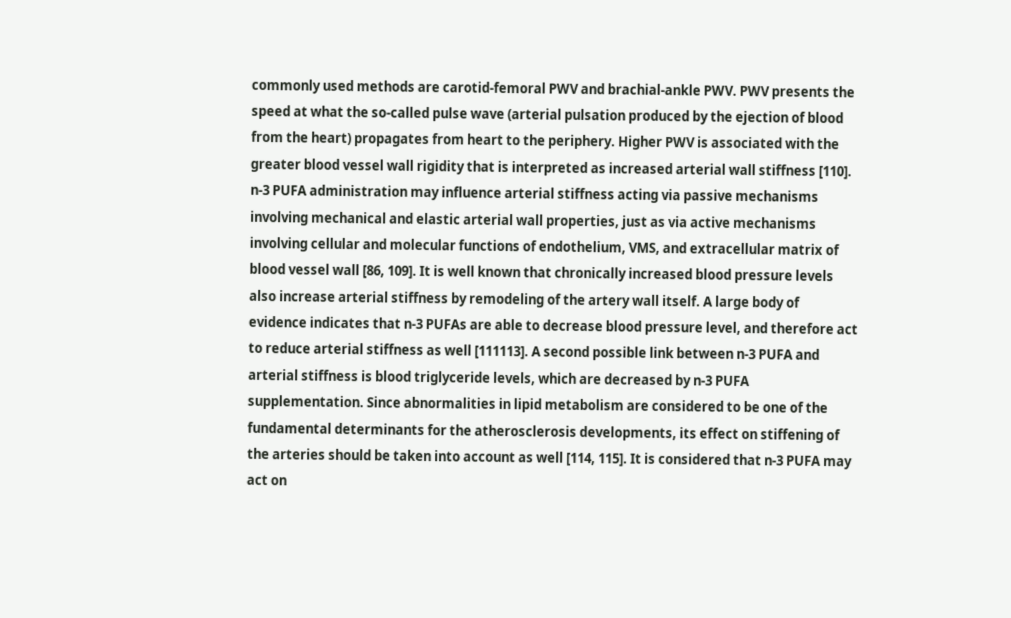commonly used methods are carotid‐femoral PWV and brachial‐ankle PWV. PWV presents the speed at what the so‐called pulse wave (arterial pulsation produced by the ejection of blood from the heart) propagates from heart to the periphery. Higher PWV is associated with the greater blood vessel wall rigidity that is interpreted as increased arterial wall stiffness [110]. n‐3 PUFA administration may influence arterial stiffness acting via passive mechanisms involving mechanical and elastic arterial wall properties, just as via active mechanisms involving cellular and molecular functions of endothelium, VMS, and extracellular matrix of blood vessel wall [86, 109]. It is well known that chronically increased blood pressure levels also increase arterial stiffness by remodeling of the artery wall itself. A large body of evidence indicates that n‐3 PUFAs are able to decrease blood pressure level, and therefore act to reduce arterial stiffness as well [111113]. A second possible link between n‐3 PUFA and arterial stiffness is blood triglyceride levels, which are decreased by n‐3 PUFA supplementation. Since abnormalities in lipid metabolism are considered to be one of the fundamental determinants for the atherosclerosis developments, its effect on stiffening of the arteries should be taken into account as well [114, 115]. It is considered that n‐3 PUFA may act on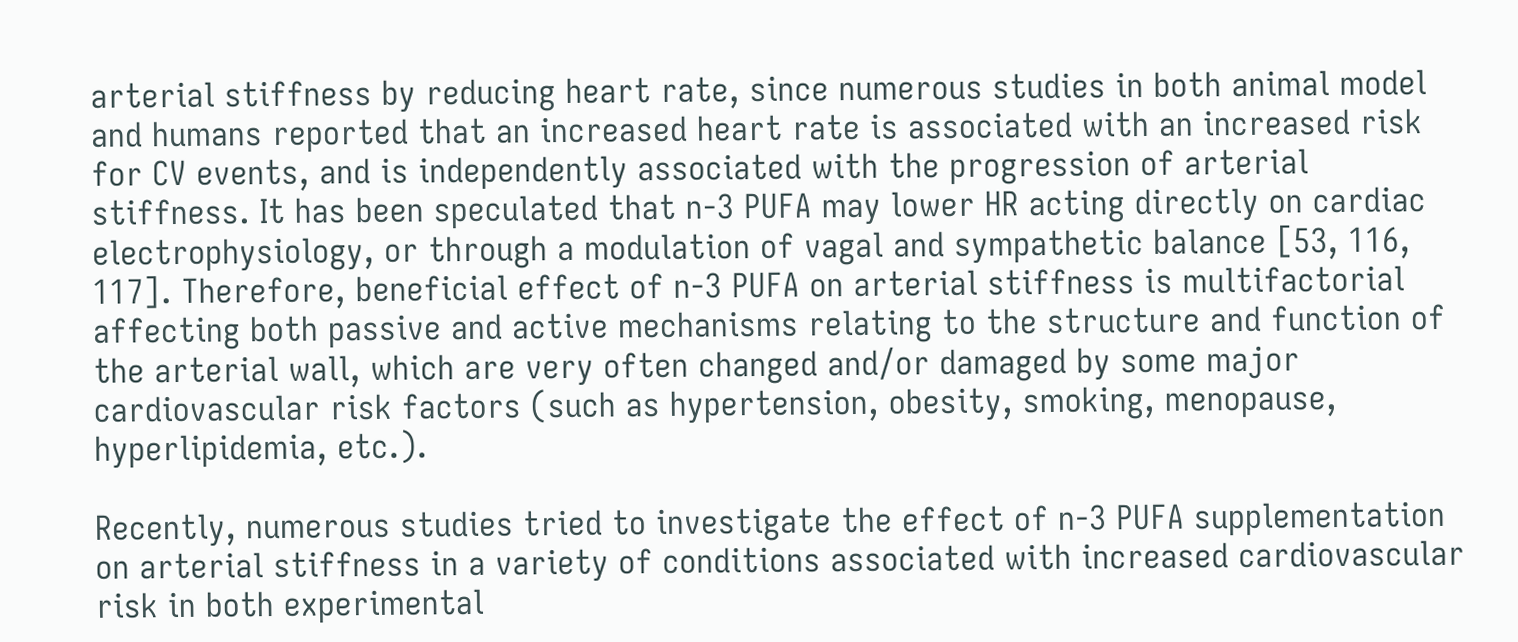arterial stiffness by reducing heart rate, since numerous studies in both animal model and humans reported that an increased heart rate is associated with an increased risk for CV events, and is independently associated with the progression of arterial stiffness. It has been speculated that n‐3 PUFA may lower HR acting directly on cardiac electrophysiology, or through a modulation of vagal and sympathetic balance [53, 116, 117]. Therefore, beneficial effect of n‐3 PUFA on arterial stiffness is multifactorial affecting both passive and active mechanisms relating to the structure and function of the arterial wall, which are very often changed and/or damaged by some major cardiovascular risk factors (such as hypertension, obesity, smoking, menopause, hyperlipidemia, etc.).

Recently, numerous studies tried to investigate the effect of n‐3 PUFA supplementation on arterial stiffness in a variety of conditions associated with increased cardiovascular risk in both experimental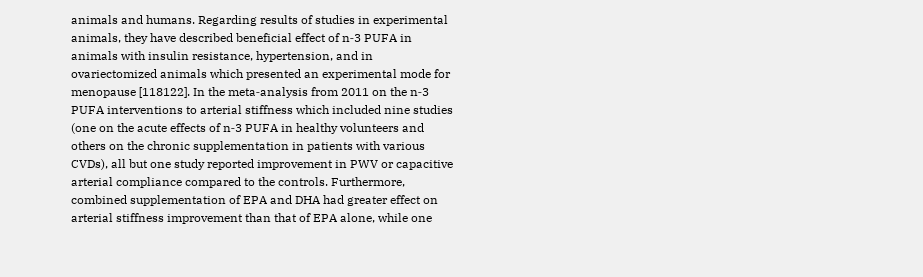animals and humans. Regarding results of studies in experimental animals, they have described beneficial effect of n‐3 PUFA in animals with insulin resistance, hypertension, and in ovariectomized animals which presented an experimental mode for menopause [118122]. In the meta‐analysis from 2011 on the n‐3 PUFA interventions to arterial stiffness which included nine studies (one on the acute effects of n‐3 PUFA in healthy volunteers and others on the chronic supplementation in patients with various CVDs), all but one study reported improvement in PWV or capacitive arterial compliance compared to the controls. Furthermore, combined supplementation of EPA and DHA had greater effect on arterial stiffness improvement than that of EPA alone, while one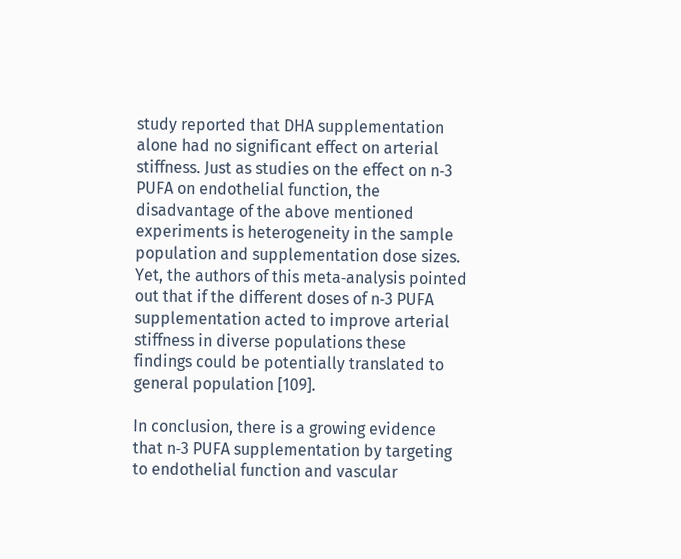study reported that DHA supplementation alone had no significant effect on arterial stiffness. Just as studies on the effect on n‐3 PUFA on endothelial function, the disadvantage of the above mentioned experiments is heterogeneity in the sample population and supplementation dose sizes. Yet, the authors of this meta‐analysis pointed out that if the different doses of n‐3 PUFA supplementation acted to improve arterial stiffness in diverse populations these findings could be potentially translated to general population [109].

In conclusion, there is a growing evidence that n‐3 PUFA supplementation by targeting to endothelial function and vascular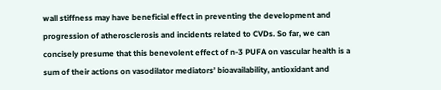wall stiffness may have beneficial effect in preventing the development and progression of atherosclerosis and incidents related to CVDs. So far, we can concisely presume that this benevolent effect of n‐3 PUFA on vascular health is a sum of their actions on vasodilator mediators’ bioavailability, antioxidant and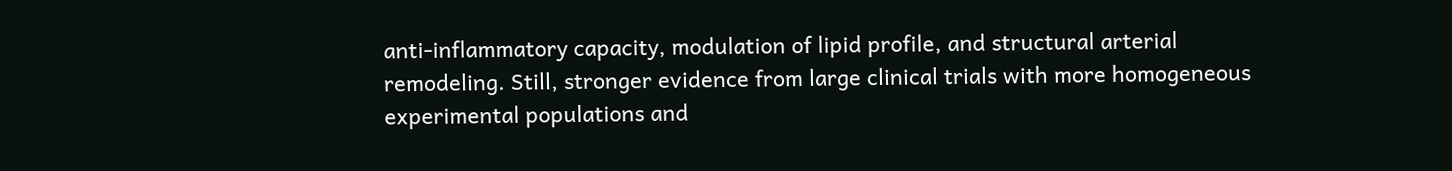anti‐inflammatory capacity, modulation of lipid profile, and structural arterial remodeling. Still, stronger evidence from large clinical trials with more homogeneous experimental populations and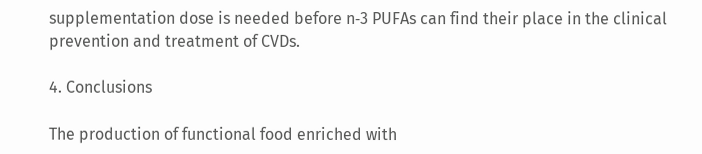supplementation dose is needed before n‐3 PUFAs can find their place in the clinical prevention and treatment of CVDs.

4. Conclusions

The production of functional food enriched with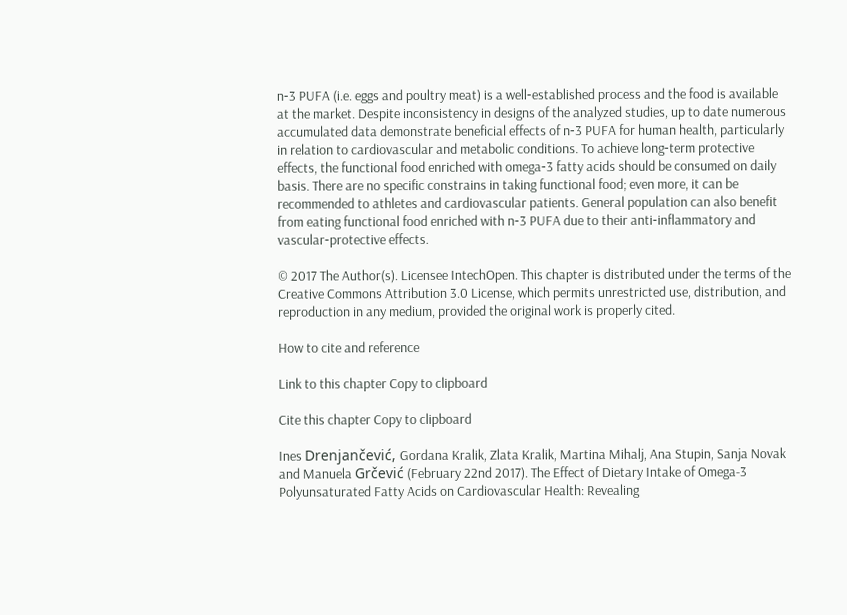n‐3 PUFA (i.e. eggs and poultry meat) is a well‐established process and the food is available at the market. Despite inconsistency in designs of the analyzed studies, up to date numerous accumulated data demonstrate beneficial effects of n‐3 PUFA for human health, particularly in relation to cardiovascular and metabolic conditions. To achieve long‐term protective effects, the functional food enriched with omega‐3 fatty acids should be consumed on daily basis. There are no specific constrains in taking functional food; even more, it can be recommended to athletes and cardiovascular patients. General population can also benefit from eating functional food enriched with n‐3 PUFA due to their anti‐inflammatory and vascular‐protective effects.

© 2017 The Author(s). Licensee IntechOpen. This chapter is distributed under the terms of the Creative Commons Attribution 3.0 License, which permits unrestricted use, distribution, and reproduction in any medium, provided the original work is properly cited.

How to cite and reference

Link to this chapter Copy to clipboard

Cite this chapter Copy to clipboard

Ines Drenjančević, Gordana Kralik, Zlata Kralik, Martina Mihalj, Ana Stupin, Sanja Novak and Manuela Grčević (February 22nd 2017). The Effect of Dietary Intake of Omega-3 Polyunsaturated Fatty Acids on Cardiovascular Health: Revealing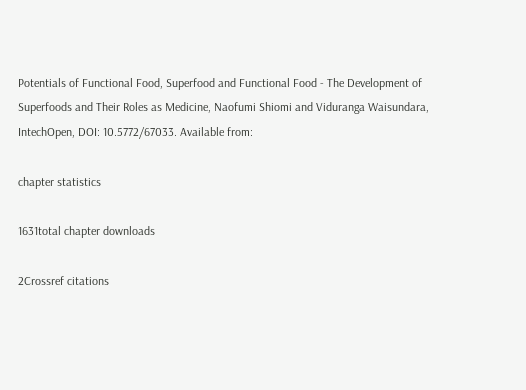Potentials of Functional Food, Superfood and Functional Food - The Development of Superfoods and Their Roles as Medicine, Naofumi Shiomi and Viduranga Waisundara, IntechOpen, DOI: 10.5772/67033. Available from:

chapter statistics

1631total chapter downloads

2Crossref citations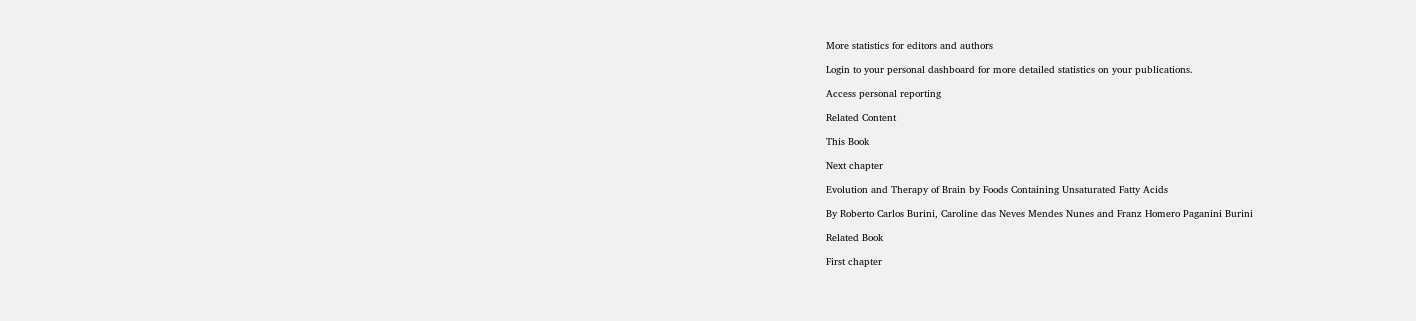More statistics for editors and authors

Login to your personal dashboard for more detailed statistics on your publications.

Access personal reporting

Related Content

This Book

Next chapter

Evolution and Therapy of Brain by Foods Containing Unsaturated Fatty Acids

By Roberto Carlos Burini, Caroline das Neves Mendes Nunes and Franz Homero Paganini Burini

Related Book

First chapter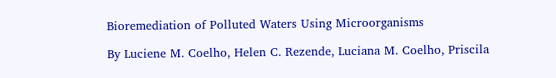Bioremediation of Polluted Waters Using Microorganisms

By Luciene M. Coelho, Helen C. Rezende, Luciana M. Coelho, Priscila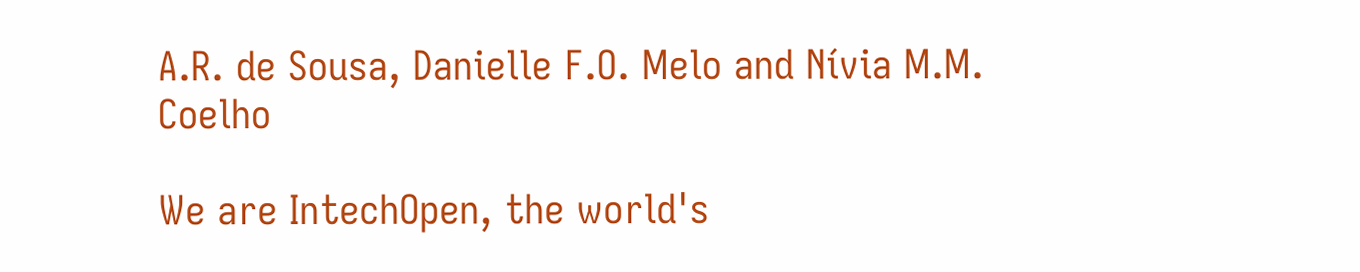A.R. de Sousa, Danielle F.O. Melo and Nívia M.M. Coelho

We are IntechOpen, the world's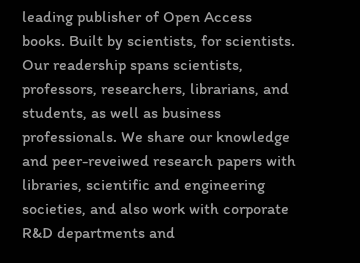leading publisher of Open Access books. Built by scientists, for scientists. Our readership spans scientists, professors, researchers, librarians, and students, as well as business professionals. We share our knowledge and peer-reveiwed research papers with libraries, scientific and engineering societies, and also work with corporate R&D departments and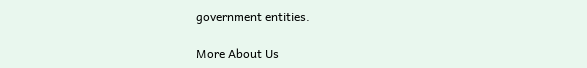government entities.

More About Us